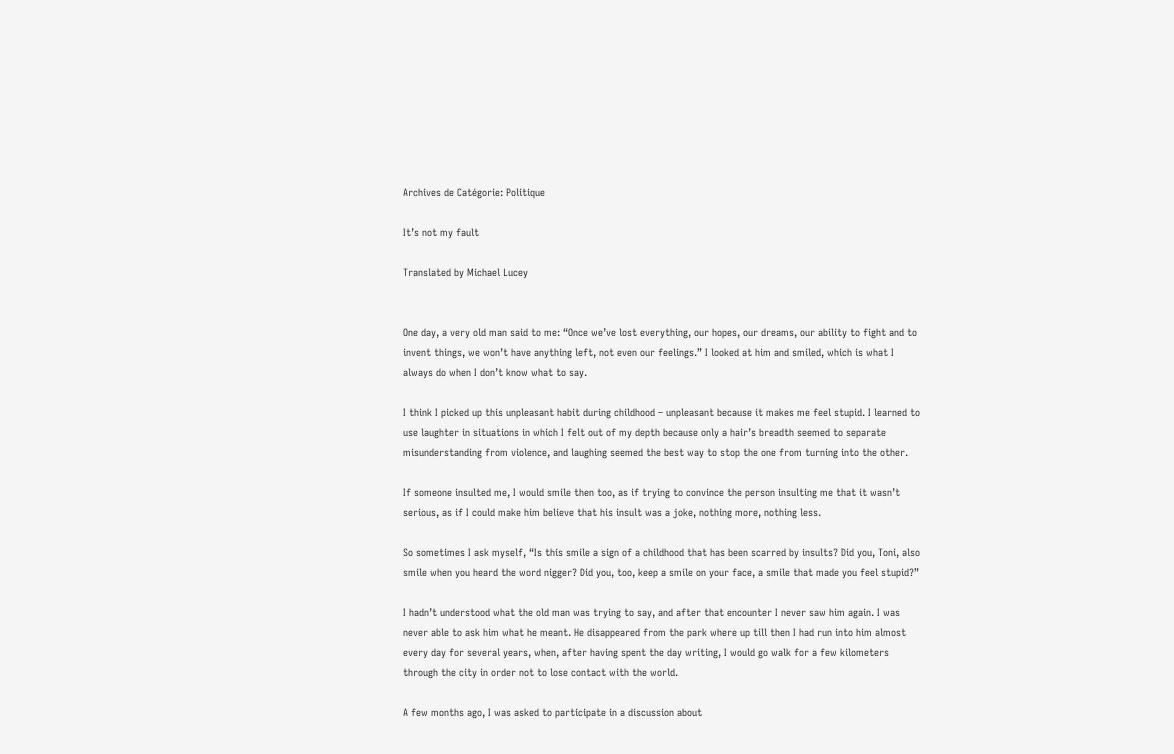Archives de Catégorie: Politique

It’s not my fault

Translated by Michael Lucey


One day, a very old man said to me: “Once we’ve lost everything, our hopes, our dreams, our ability to fight and to invent things, we won’t have anything left, not even our feelings.” I looked at him and smiled, which is what I always do when I don’t know what to say.

I think I picked up this unpleasant habit during childhood – unpleasant because it makes me feel stupid. I learned to use laughter in situations in which I felt out of my depth because only a hair’s breadth seemed to separate misunderstanding from violence, and laughing seemed the best way to stop the one from turning into the other.

If someone insulted me, I would smile then too, as if trying to convince the person insulting me that it wasn’t serious, as if I could make him believe that his insult was a joke, nothing more, nothing less.

So sometimes I ask myself, “Is this smile a sign of a childhood that has been scarred by insults? Did you, Toni, also smile when you heard the word nigger? Did you, too, keep a smile on your face, a smile that made you feel stupid?”

I hadn’t understood what the old man was trying to say, and after that encounter I never saw him again. I was never able to ask him what he meant. He disappeared from the park where up till then I had run into him almost every day for several years, when, after having spent the day writing, I would go walk for a few kilometers through the city in order not to lose contact with the world.

A few months ago, I was asked to participate in a discussion about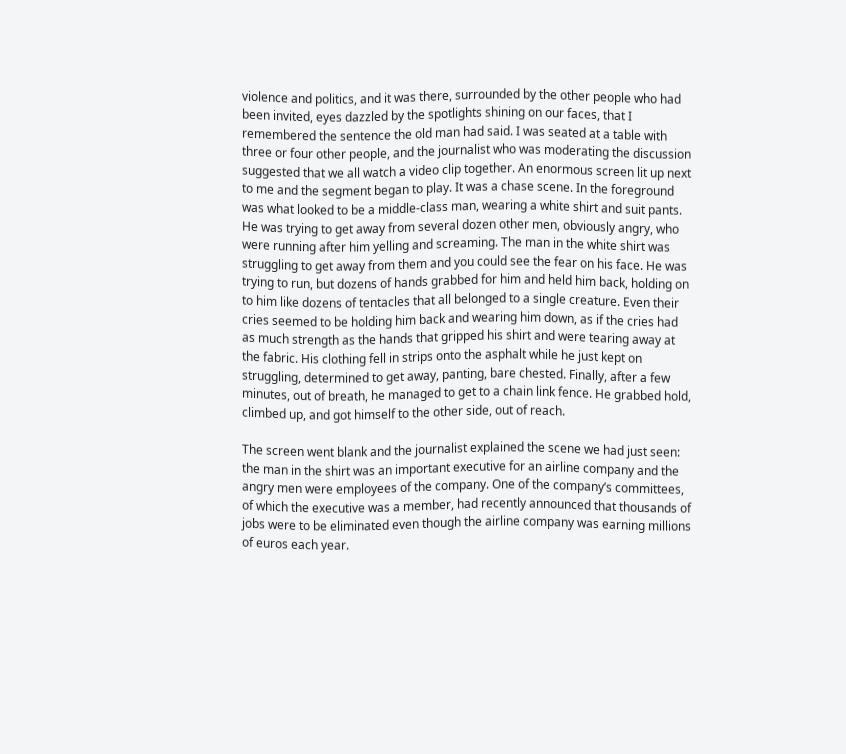violence and politics, and it was there, surrounded by the other people who had been invited, eyes dazzled by the spotlights shining on our faces, that I remembered the sentence the old man had said. I was seated at a table with three or four other people, and the journalist who was moderating the discussion suggested that we all watch a video clip together. An enormous screen lit up next to me and the segment began to play. It was a chase scene. In the foreground was what looked to be a middle-class man, wearing a white shirt and suit pants. He was trying to get away from several dozen other men, obviously angry, who were running after him yelling and screaming. The man in the white shirt was struggling to get away from them and you could see the fear on his face. He was trying to run, but dozens of hands grabbed for him and held him back, holding on to him like dozens of tentacles that all belonged to a single creature. Even their cries seemed to be holding him back and wearing him down, as if the cries had as much strength as the hands that gripped his shirt and were tearing away at the fabric. His clothing fell in strips onto the asphalt while he just kept on struggling, determined to get away, panting, bare chested. Finally, after a few minutes, out of breath, he managed to get to a chain link fence. He grabbed hold, climbed up, and got himself to the other side, out of reach.

The screen went blank and the journalist explained the scene we had just seen: the man in the shirt was an important executive for an airline company and the angry men were employees of the company. One of the company’s committees, of which the executive was a member, had recently announced that thousands of jobs were to be eliminated even though the airline company was earning millions of euros each year.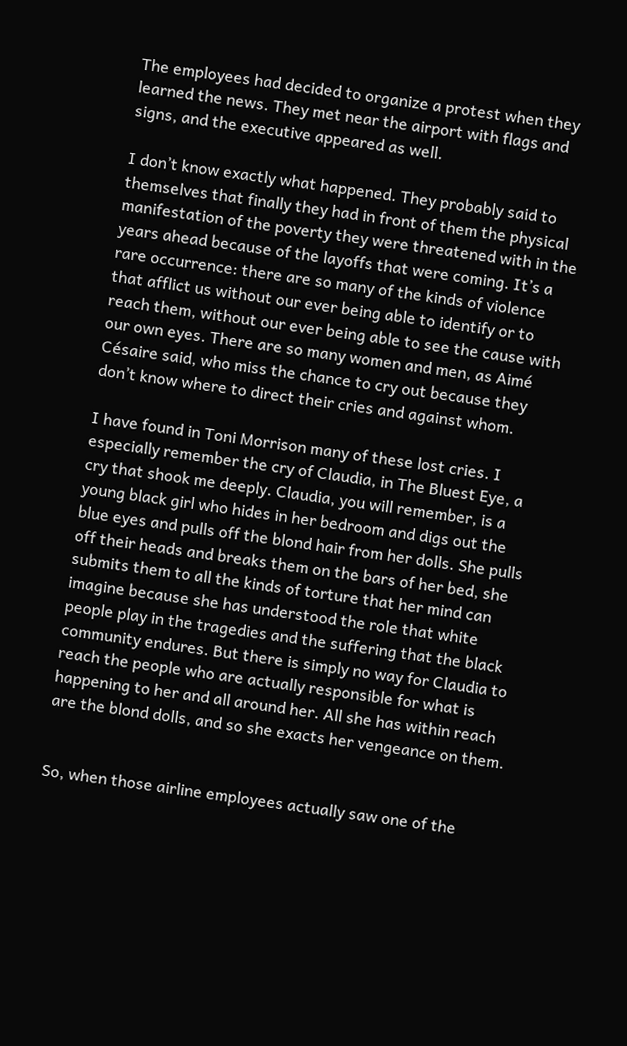The employees had decided to organize a protest when they learned the news. They met near the airport with flags and signs, and the executive appeared as well.

I don’t know exactly what happened. They probably said to themselves that finally they had in front of them the physical manifestation of the poverty they were threatened with in the years ahead because of the layoffs that were coming. It’s a rare occurrence: there are so many of the kinds of violence that afflict us without our ever being able to identify or to reach them, without our ever being able to see the cause with our own eyes. There are so many women and men, as Aimé Césaire said, who miss the chance to cry out because they don’t know where to direct their cries and against whom.

I have found in Toni Morrison many of these lost cries. I especially remember the cry of Claudia, in The Bluest Eye, a cry that shook me deeply. Claudia, you will remember, is a young black girl who hides in her bedroom and digs out the blue eyes and pulls off the blond hair from her dolls. She pulls off their heads and breaks them on the bars of her bed, she submits them to all the kinds of torture that her mind can imagine because she has understood the role that white people play in the tragedies and the suffering that the black community endures. But there is simply no way for Claudia to reach the people who are actually responsible for what is happening to her and all around her. All she has within reach are the blond dolls, and so she exacts her vengeance on them.


So, when those airline employees actually saw one of the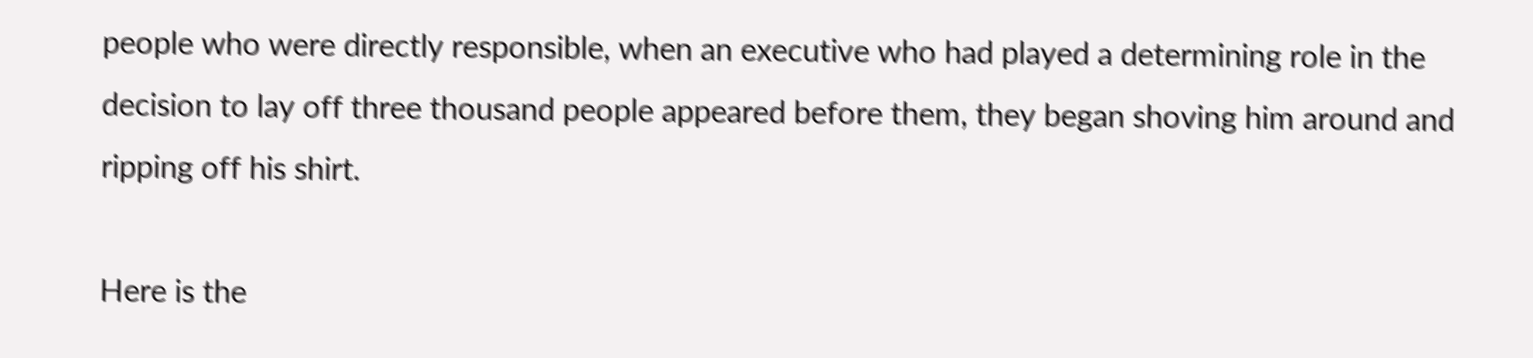people who were directly responsible, when an executive who had played a determining role in the decision to lay off three thousand people appeared before them, they began shoving him around and ripping off his shirt.

Here is the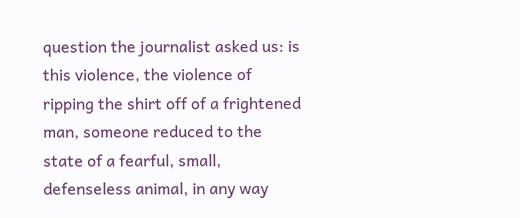question the journalist asked us: is this violence, the violence of ripping the shirt off of a frightened man, someone reduced to the state of a fearful, small, defenseless animal, in any way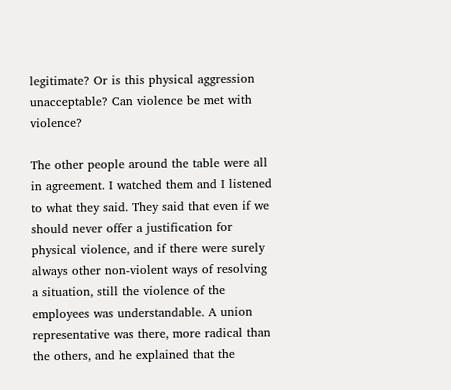legitimate? Or is this physical aggression unacceptable? Can violence be met with violence?

The other people around the table were all in agreement. I watched them and I listened to what they said. They said that even if we should never offer a justification for physical violence, and if there were surely always other non-violent ways of resolving a situation, still the violence of the employees was understandable. A union representative was there, more radical than the others, and he explained that the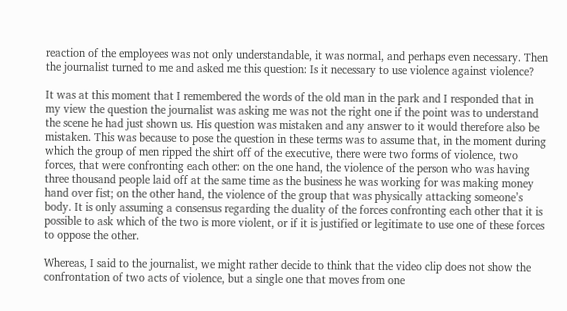reaction of the employees was not only understandable, it was normal, and perhaps even necessary. Then the journalist turned to me and asked me this question: Is it necessary to use violence against violence?

It was at this moment that I remembered the words of the old man in the park and I responded that in my view the question the journalist was asking me was not the right one if the point was to understand the scene he had just shown us. His question was mistaken and any answer to it would therefore also be mistaken. This was because to pose the question in these terms was to assume that, in the moment during which the group of men ripped the shirt off of the executive, there were two forms of violence, two forces, that were confronting each other: on the one hand, the violence of the person who was having three thousand people laid off at the same time as the business he was working for was making money hand over fist; on the other hand, the violence of the group that was physically attacking someone’s body. It is only assuming a consensus regarding the duality of the forces confronting each other that it is possible to ask which of the two is more violent, or if it is justified or legitimate to use one of these forces to oppose the other.

Whereas, I said to the journalist, we might rather decide to think that the video clip does not show the confrontation of two acts of violence, but a single one that moves from one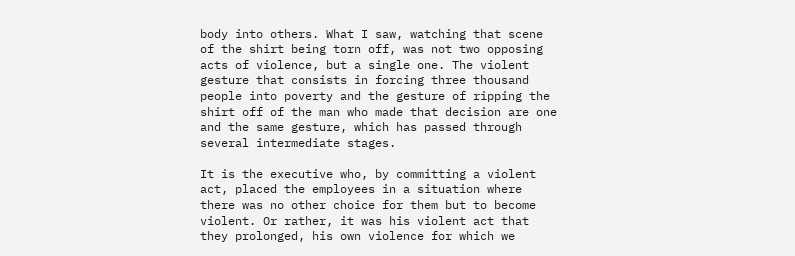body into others. What I saw, watching that scene of the shirt being torn off, was not two opposing acts of violence, but a single one. The violent gesture that consists in forcing three thousand people into poverty and the gesture of ripping the shirt off of the man who made that decision are one and the same gesture, which has passed through several intermediate stages.

It is the executive who, by committing a violent act, placed the employees in a situation where there was no other choice for them but to become violent. Or rather, it was his violent act that they prolonged, his own violence for which we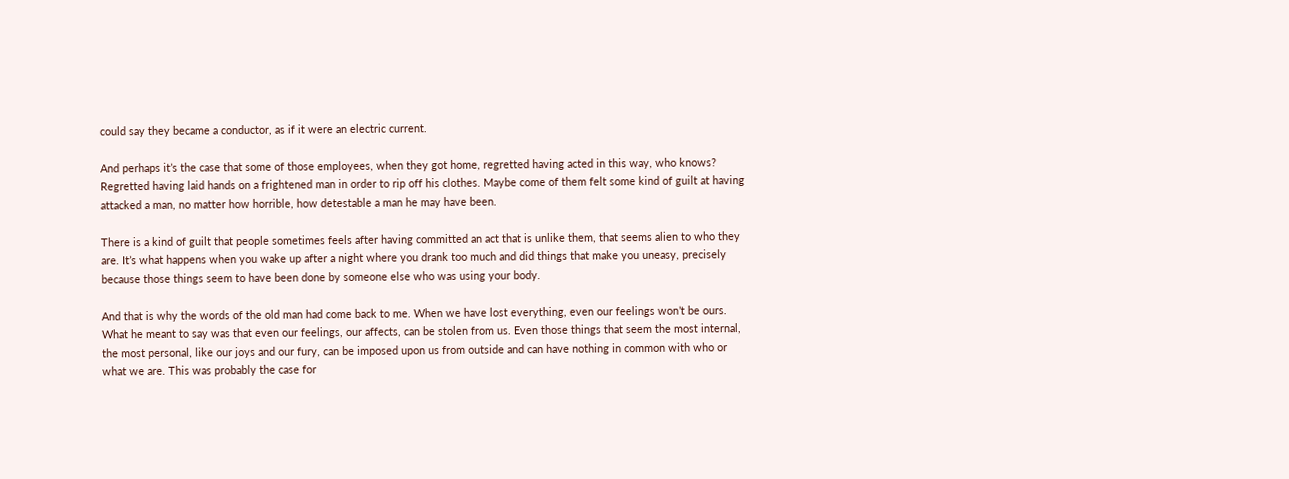could say they became a conductor, as if it were an electric current.

And perhaps it’s the case that some of those employees, when they got home, regretted having acted in this way, who knows? Regretted having laid hands on a frightened man in order to rip off his clothes. Maybe come of them felt some kind of guilt at having attacked a man, no matter how horrible, how detestable a man he may have been.

There is a kind of guilt that people sometimes feels after having committed an act that is unlike them, that seems alien to who they are. It’s what happens when you wake up after a night where you drank too much and did things that make you uneasy, precisely because those things seem to have been done by someone else who was using your body.

And that is why the words of the old man had come back to me. When we have lost everything, even our feelings won’t be ours. What he meant to say was that even our feelings, our affects, can be stolen from us. Even those things that seem the most internal, the most personal, like our joys and our fury, can be imposed upon us from outside and can have nothing in common with who or what we are. This was probably the case for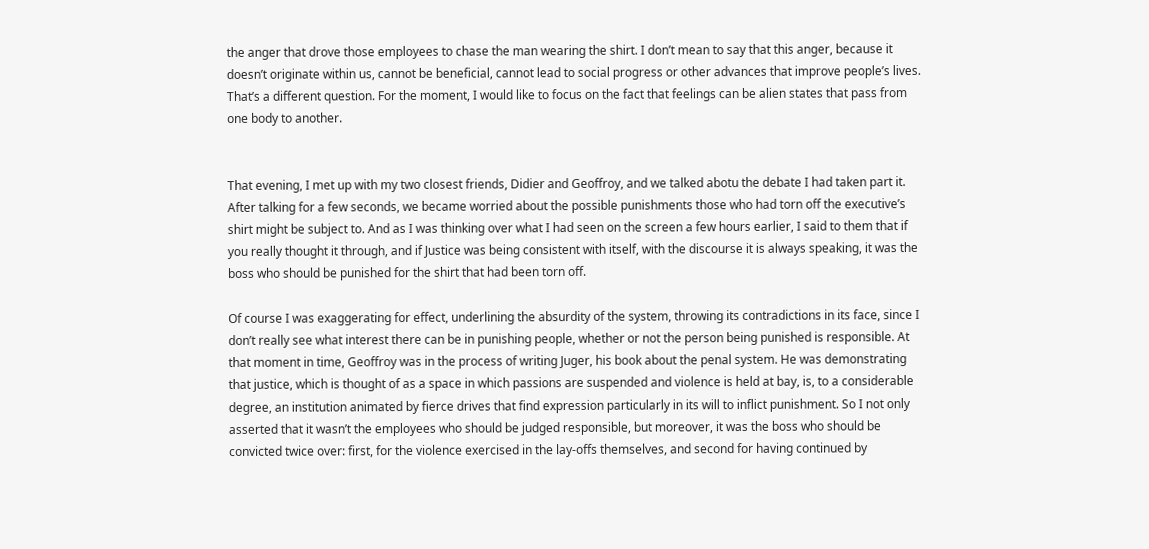the anger that drove those employees to chase the man wearing the shirt. I don’t mean to say that this anger, because it doesn’t originate within us, cannot be beneficial, cannot lead to social progress or other advances that improve people’s lives. That’s a different question. For the moment, I would like to focus on the fact that feelings can be alien states that pass from one body to another.


That evening, I met up with my two closest friends, Didier and Geoffroy, and we talked abotu the debate I had taken part it. After talking for a few seconds, we became worried about the possible punishments those who had torn off the executive’s shirt might be subject to. And as I was thinking over what I had seen on the screen a few hours earlier, I said to them that if you really thought it through, and if Justice was being consistent with itself, with the discourse it is always speaking, it was the boss who should be punished for the shirt that had been torn off.

Of course I was exaggerating for effect, underlining the absurdity of the system, throwing its contradictions in its face, since I don’t really see what interest there can be in punishing people, whether or not the person being punished is responsible. At that moment in time, Geoffroy was in the process of writing Juger, his book about the penal system. He was demonstrating that justice, which is thought of as a space in which passions are suspended and violence is held at bay, is, to a considerable degree, an institution animated by fierce drives that find expression particularly in its will to inflict punishment. So I not only asserted that it wasn’t the employees who should be judged responsible, but moreover, it was the boss who should be convicted twice over: first, for the violence exercised in the lay-offs themselves, and second for having continued by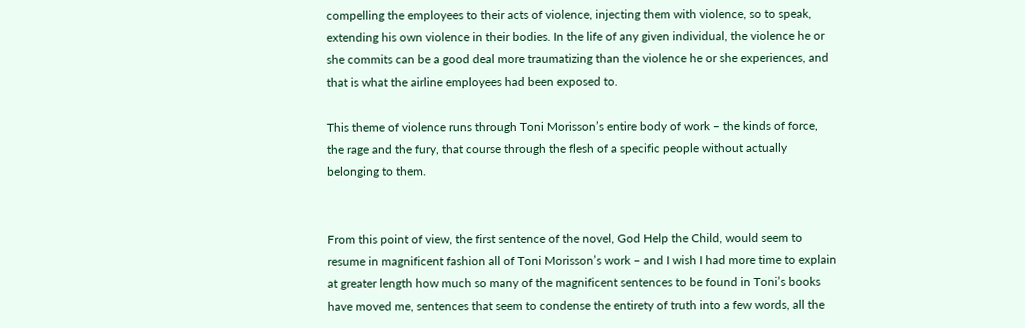compelling the employees to their acts of violence, injecting them with violence, so to speak, extending his own violence in their bodies. In the life of any given individual, the violence he or she commits can be a good deal more traumatizing than the violence he or she experiences, and that is what the airline employees had been exposed to.

This theme of violence runs through Toni Morisson’s entire body of work – the kinds of force, the rage and the fury, that course through the flesh of a specific people without actually belonging to them.


From this point of view, the first sentence of the novel, God Help the Child, would seem to resume in magnificent fashion all of Toni Morisson’s work – and I wish I had more time to explain at greater length how much so many of the magnificent sentences to be found in Toni’s books have moved me, sentences that seem to condense the entirety of truth into a few words, all the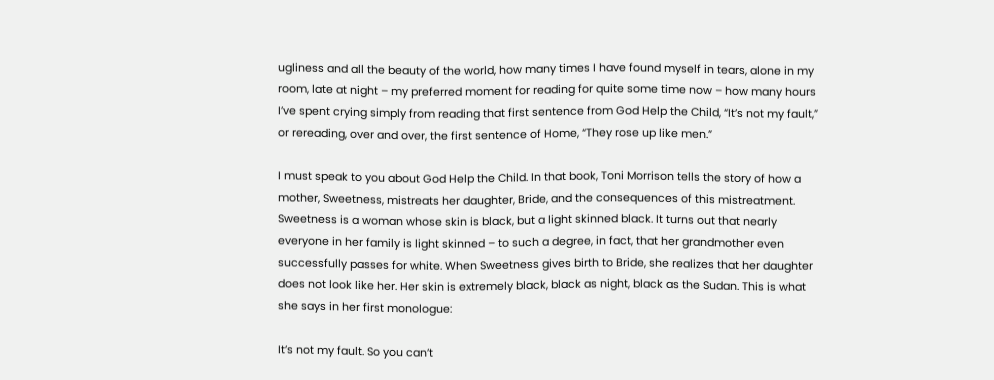ugliness and all the beauty of the world, how many times I have found myself in tears, alone in my room, late at night – my preferred moment for reading for quite some time now – how many hours I’ve spent crying simply from reading that first sentence from God Help the Child, “It’s not my fault,” or rereading, over and over, the first sentence of Home, “They rose up like men.”

I must speak to you about God Help the Child. In that book, Toni Morrison tells the story of how a mother, Sweetness, mistreats her daughter, Bride, and the consequences of this mistreatment. Sweetness is a woman whose skin is black, but a light skinned black. It turns out that nearly everyone in her family is light skinned – to such a degree, in fact, that her grandmother even successfully passes for white. When Sweetness gives birth to Bride, she realizes that her daughter does not look like her. Her skin is extremely black, black as night, black as the Sudan. This is what she says in her first monologue:

It’s not my fault. So you can’t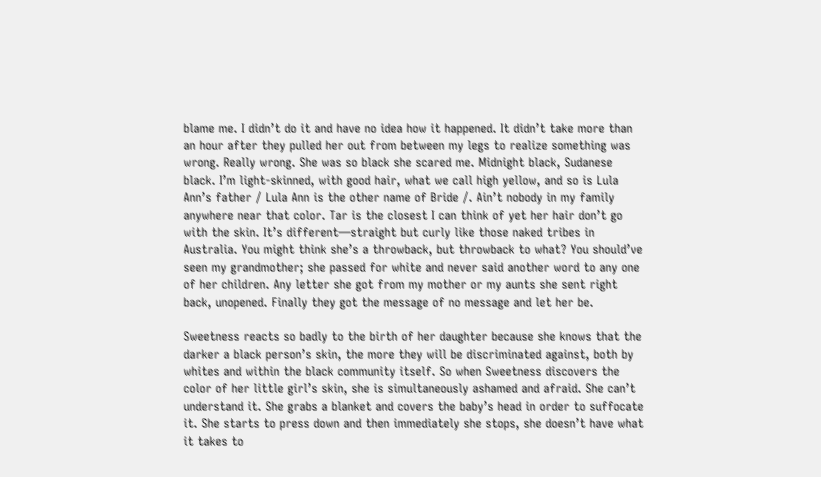blame me. I didn’t do it and have no idea how it happened. It didn’t take more than an hour after they pulled her out from between my legs to realize something was wrong. Really wrong. She was so black she scared me. Midnight black, Sudanese black. I’m light-skinned, with good hair, what we call high yellow, and so is Lula Ann’s father / Lula Ann is the other name of Bride /. Ain’t nobody in my family anywhere near that color. Tar is the closest I can think of yet her hair don’t go with the skin. It’s different—straight but curly like those naked tribes in Australia. You might think she’s a throwback, but throwback to what? You should’ve seen my grandmother; she passed for white and never said another word to any one of her children. Any letter she got from my mother or my aunts she sent right back, unopened. Finally they got the message of no message and let her be.

Sweetness reacts so badly to the birth of her daughter because she knows that the darker a black person’s skin, the more they will be discriminated against, both by whites and within the black community itself. So when Sweetness discovers the color of her little girl’s skin, she is simultaneously ashamed and afraid. She can’t understand it. She grabs a blanket and covers the baby’s head in order to suffocate it. She starts to press down and then immediately she stops, she doesn’t have what it takes to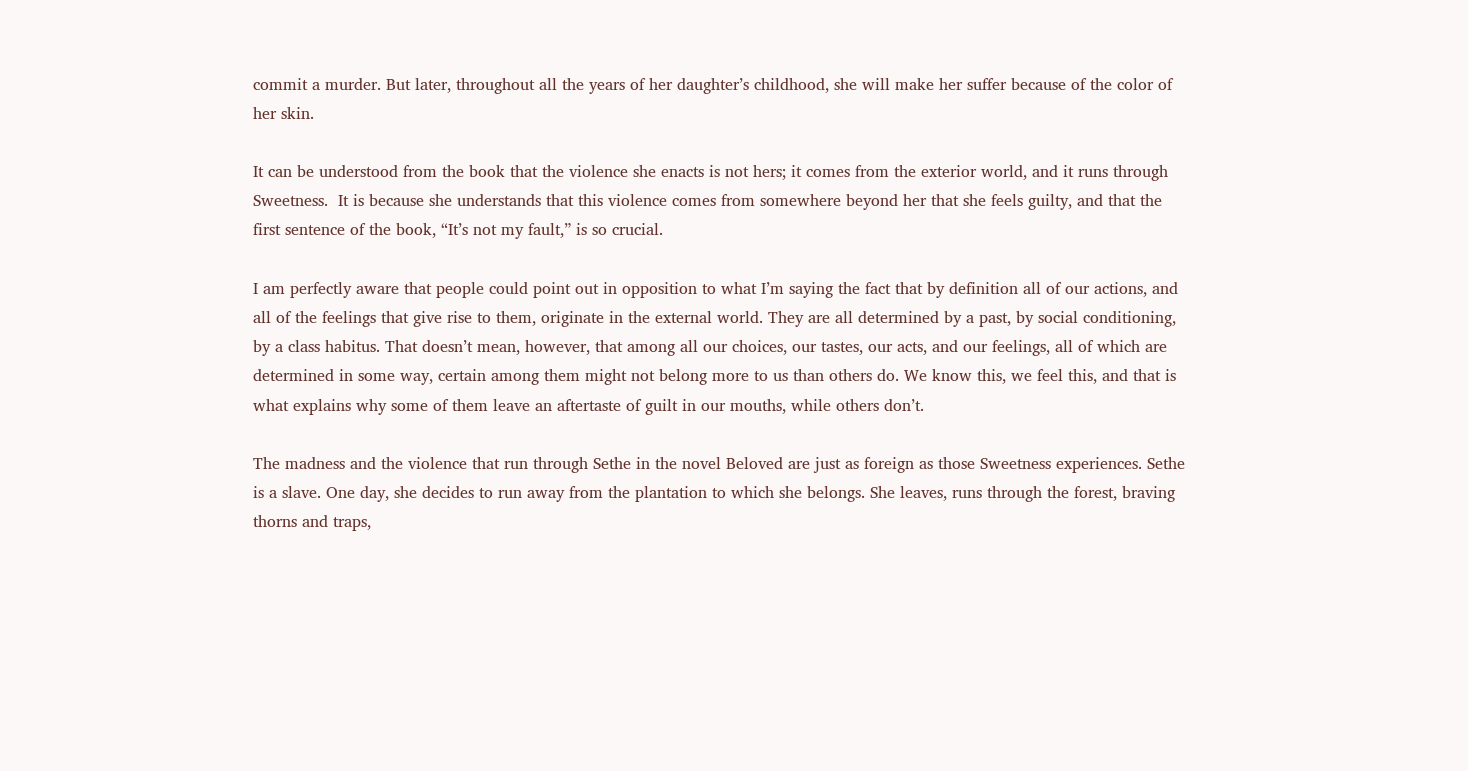commit a murder. But later, throughout all the years of her daughter’s childhood, she will make her suffer because of the color of her skin.

It can be understood from the book that the violence she enacts is not hers; it comes from the exterior world, and it runs through Sweetness.  It is because she understands that this violence comes from somewhere beyond her that she feels guilty, and that the first sentence of the book, “It’s not my fault,” is so crucial.

I am perfectly aware that people could point out in opposition to what I’m saying the fact that by definition all of our actions, and all of the feelings that give rise to them, originate in the external world. They are all determined by a past, by social conditioning, by a class habitus. That doesn’t mean, however, that among all our choices, our tastes, our acts, and our feelings, all of which are determined in some way, certain among them might not belong more to us than others do. We know this, we feel this, and that is what explains why some of them leave an aftertaste of guilt in our mouths, while others don’t.

The madness and the violence that run through Sethe in the novel Beloved are just as foreign as those Sweetness experiences. Sethe is a slave. One day, she decides to run away from the plantation to which she belongs. She leaves, runs through the forest, braving thorns and traps,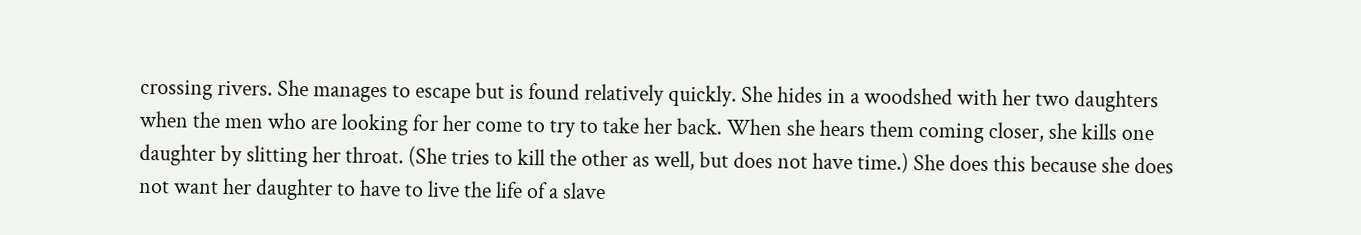crossing rivers. She manages to escape but is found relatively quickly. She hides in a woodshed with her two daughters when the men who are looking for her come to try to take her back. When she hears them coming closer, she kills one daughter by slitting her throat. (She tries to kill the other as well, but does not have time.) She does this because she does not want her daughter to have to live the life of a slave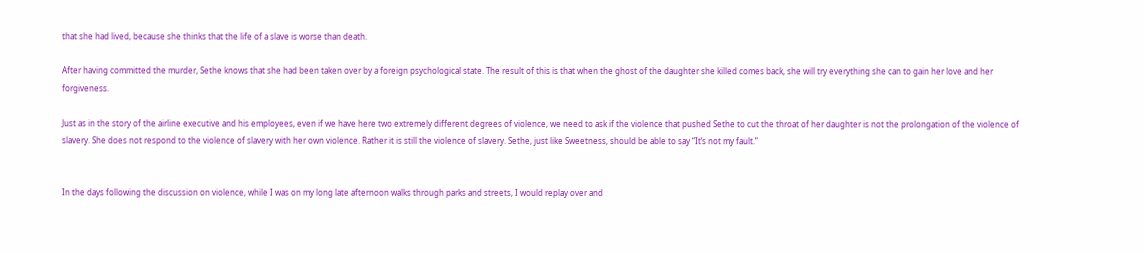that she had lived, because she thinks that the life of a slave is worse than death.

After having committed the murder, Sethe knows that she had been taken over by a foreign psychological state. The result of this is that when the ghost of the daughter she killed comes back, she will try everything she can to gain her love and her forgiveness.

Just as in the story of the airline executive and his employees, even if we have here two extremely different degrees of violence, we need to ask if the violence that pushed Sethe to cut the throat of her daughter is not the prolongation of the violence of slavery. She does not respond to the violence of slavery with her own violence. Rather it is still the violence of slavery. Sethe, just like Sweetness, should be able to say “It’s not my fault.”


In the days following the discussion on violence, while I was on my long late afternoon walks through parks and streets, I would replay over and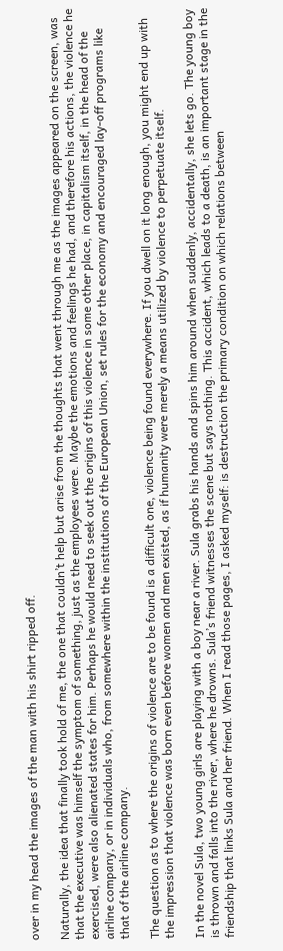over in my head the images of the man with his shirt ripped off.

Naturally, the idea that finally took hold of me, the one that couldn’t help but arise from the thoughts that went through me as the images appeared on the screen, was that the executive was himself the symptom of something, just as the employees were. Maybe the emotions and feelings he had, and therefore his actions, the violence he exercised, were also alienated states for him. Perhaps he would need to seek out the origins of this violence in some other place, in capitalism itself, in the head of the airline company, or in individuals who, from somewhere within the institutions of the European Union, set rules for the economy and encouraged lay-off programs like that of the airline company.

The question as to where the origins of violence are to be found is a difficult one, violence being found everywhere. If you dwell on it long enough, you might end up with the impression that violence was born even before women and men existed, as if humanity were merely a means utilized by violence to perpetuate itself.

In the novel Sula, two young girls are playing with a boy near a river. Sula grabs his hands and spins him around when suddenly, accidentally, she lets go. The young boy is thrown and falls into the river, where he drowns. Sula’s friend witnesses the scene but says nothing. This accident, which leads to a death, is an important stage in the friendship that links Sula and her friend. When I read those pages, I asked myself: is destruction the primary condition on which relations between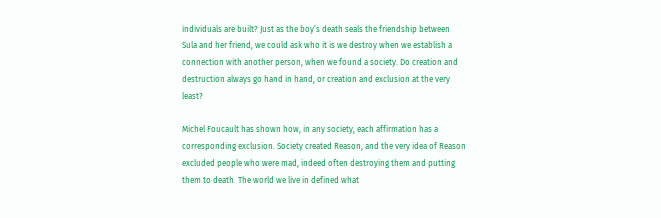individuals are built? Just as the boy’s death seals the friendship between Sula and her friend, we could ask who it is we destroy when we establish a connection with another person, when we found a society. Do creation and destruction always go hand in hand, or creation and exclusion at the very least?

Michel Foucault has shown how, in any society, each affirmation has a corresponding exclusion. Society created Reason, and the very idea of Reason excluded people who were mad, indeed often destroying them and putting them to death. The world we live in defined what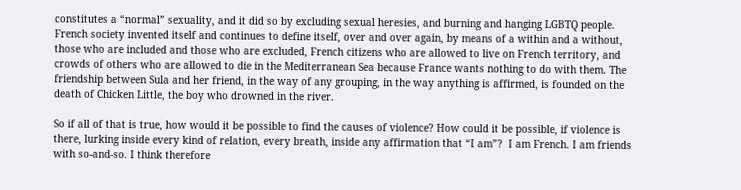constitutes a “normal” sexuality, and it did so by excluding sexual heresies, and burning and hanging LGBTQ people. French society invented itself and continues to define itself, over and over again, by means of a within and a without, those who are included and those who are excluded, French citizens who are allowed to live on French territory, and crowds of others who are allowed to die in the Mediterranean Sea because France wants nothing to do with them. The friendship between Sula and her friend, in the way of any grouping, in the way anything is affirmed, is founded on the death of Chicken Little, the boy who drowned in the river.

So if all of that is true, how would it be possible to find the causes of violence? How could it be possible, if violence is there, lurking inside every kind of relation, every breath, inside any affirmation that “I am”?  I am French. I am friends with so-and-so. I think therefore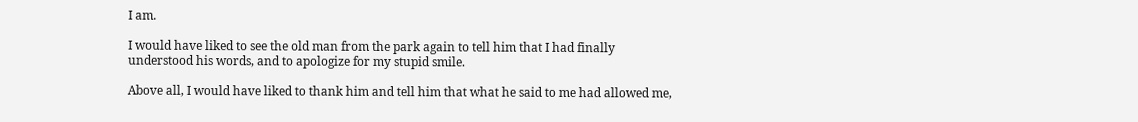I am.

I would have liked to see the old man from the park again to tell him that I had finally understood his words, and to apologize for my stupid smile.

Above all, I would have liked to thank him and tell him that what he said to me had allowed me,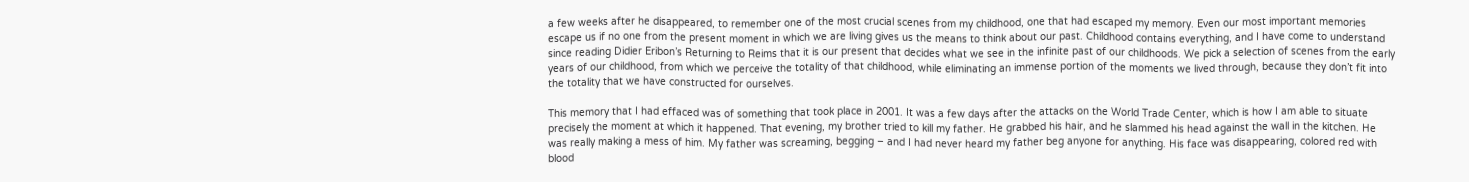a few weeks after he disappeared, to remember one of the most crucial scenes from my childhood, one that had escaped my memory. Even our most important memories escape us if no one from the present moment in which we are living gives us the means to think about our past. Childhood contains everything, and I have come to understand since reading Didier Eribon’s Returning to Reims that it is our present that decides what we see in the infinite past of our childhoods. We pick a selection of scenes from the early years of our childhood, from which we perceive the totality of that childhood, while eliminating an immense portion of the moments we lived through, because they don’t fit into the totality that we have constructed for ourselves.

This memory that I had effaced was of something that took place in 2001. It was a few days after the attacks on the World Trade Center, which is how I am able to situate precisely the moment at which it happened. That evening, my brother tried to kill my father. He grabbed his hair, and he slammed his head against the wall in the kitchen. He was really making a mess of him. My father was screaming, begging – and I had never heard my father beg anyone for anything. His face was disappearing, colored red with blood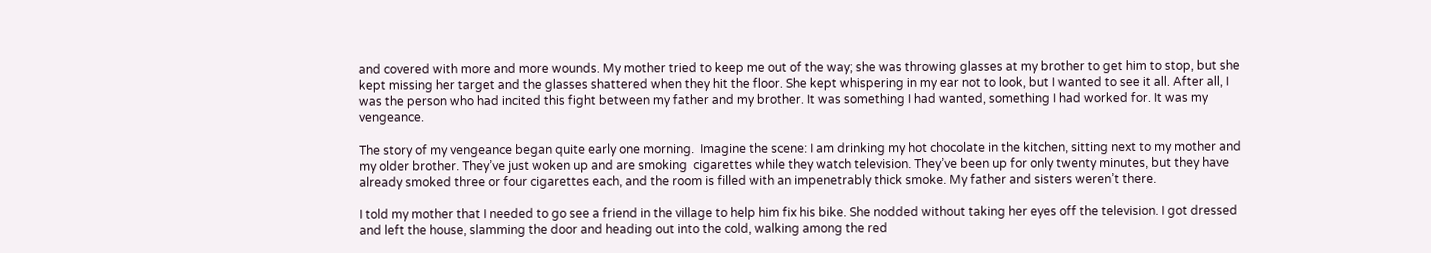and covered with more and more wounds. My mother tried to keep me out of the way; she was throwing glasses at my brother to get him to stop, but she kept missing her target and the glasses shattered when they hit the floor. She kept whispering in my ear not to look, but I wanted to see it all. After all, I was the person who had incited this fight between my father and my brother. It was something I had wanted, something I had worked for. It was my vengeance.

The story of my vengeance began quite early one morning.  Imagine the scene: I am drinking my hot chocolate in the kitchen, sitting next to my mother and my older brother. They’ve just woken up and are smoking  cigarettes while they watch television. They’ve been up for only twenty minutes, but they have already smoked three or four cigarettes each, and the room is filled with an impenetrably thick smoke. My father and sisters weren’t there.

I told my mother that I needed to go see a friend in the village to help him fix his bike. She nodded without taking her eyes off the television. I got dressed and left the house, slamming the door and heading out into the cold, walking among the red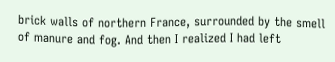brick walls of northern France, surrounded by the smell of manure and fog. And then I realized I had left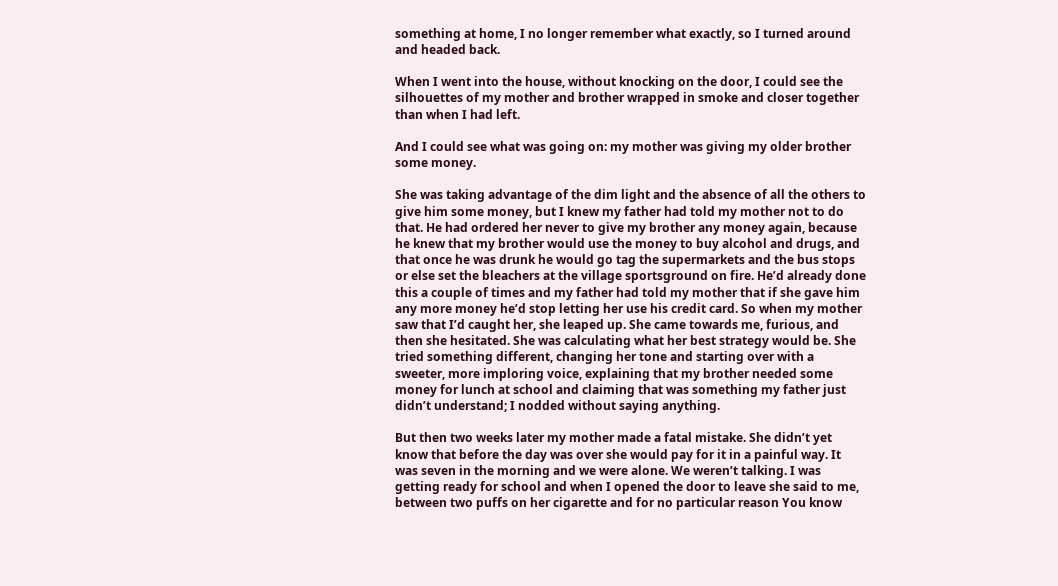something at home, I no longer remember what exactly, so I turned around and headed back.

When I went into the house, without knocking on the door, I could see the silhouettes of my mother and brother wrapped in smoke and closer together than when I had left.

And I could see what was going on: my mother was giving my older brother some money.

She was taking advantage of the dim light and the absence of all the others to give him some money, but I knew my father had told my mother not to do that. He had ordered her never to give my brother any money again, because he knew that my brother would use the money to buy alcohol and drugs, and that once he was drunk he would go tag the supermarkets and the bus stops or else set the bleachers at the village sportsground on fire. He’d already done this a couple of times and my father had told my mother that if she gave him any more money he’d stop letting her use his credit card. So when my mother saw that I’d caught her, she leaped up. She came towards me, furious, and then she hesitated. She was calculating what her best strategy would be. She tried something different, changing her tone and starting over with a sweeter, more imploring voice, explaining that my brother needed some money for lunch at school and claiming that was something my father just didn’t understand; I nodded without saying anything.

But then two weeks later my mother made a fatal mistake. She didn’t yet know that before the day was over she would pay for it in a painful way. It was seven in the morning and we were alone. We weren’t talking. I was getting ready for school and when I opened the door to leave she said to me, between two puffs on her cigarette and for no particular reason You know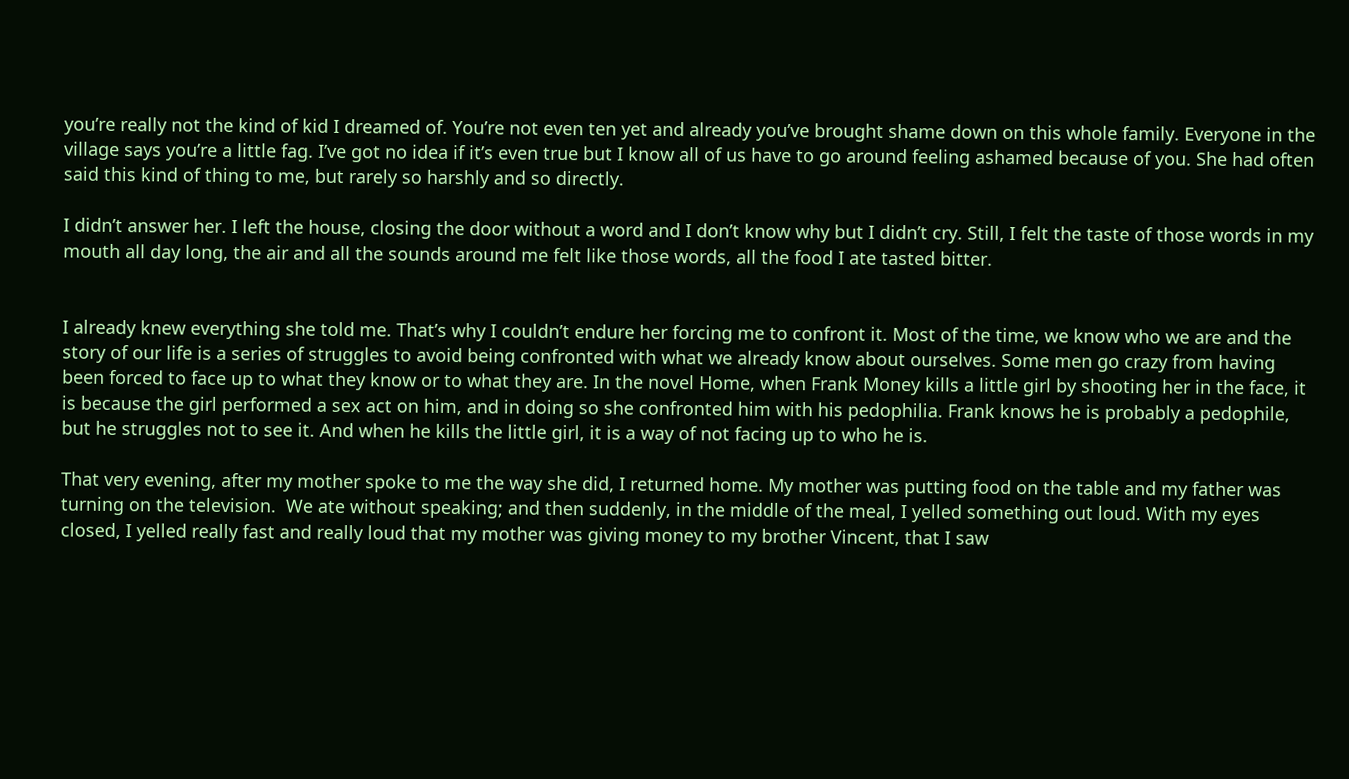you’re really not the kind of kid I dreamed of. You’re not even ten yet and already you’ve brought shame down on this whole family. Everyone in the village says you’re a little fag. I’ve got no idea if it’s even true but I know all of us have to go around feeling ashamed because of you. She had often said this kind of thing to me, but rarely so harshly and so directly.

I didn’t answer her. I left the house, closing the door without a word and I don’t know why but I didn’t cry. Still, I felt the taste of those words in my mouth all day long, the air and all the sounds around me felt like those words, all the food I ate tasted bitter.


I already knew everything she told me. That’s why I couldn’t endure her forcing me to confront it. Most of the time, we know who we are and the story of our life is a series of struggles to avoid being confronted with what we already know about ourselves. Some men go crazy from having been forced to face up to what they know or to what they are. In the novel Home, when Frank Money kills a little girl by shooting her in the face, it is because the girl performed a sex act on him, and in doing so she confronted him with his pedophilia. Frank knows he is probably a pedophile, but he struggles not to see it. And when he kills the little girl, it is a way of not facing up to who he is.

That very evening, after my mother spoke to me the way she did, I returned home. My mother was putting food on the table and my father was turning on the television.  We ate without speaking; and then suddenly, in the middle of the meal, I yelled something out loud. With my eyes closed, I yelled really fast and really loud that my mother was giving money to my brother Vincent, that I saw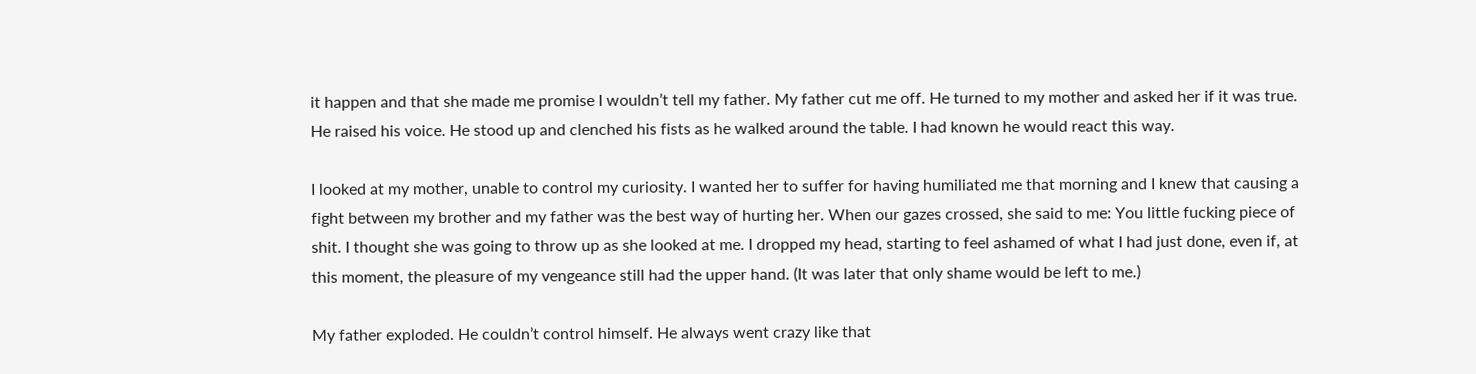it happen and that she made me promise I wouldn’t tell my father. My father cut me off. He turned to my mother and asked her if it was true. He raised his voice. He stood up and clenched his fists as he walked around the table. I had known he would react this way.

I looked at my mother, unable to control my curiosity. I wanted her to suffer for having humiliated me that morning and I knew that causing a fight between my brother and my father was the best way of hurting her. When our gazes crossed, she said to me: You little fucking piece of shit. I thought she was going to throw up as she looked at me. I dropped my head, starting to feel ashamed of what I had just done, even if, at this moment, the pleasure of my vengeance still had the upper hand. (It was later that only shame would be left to me.)

My father exploded. He couldn’t control himself. He always went crazy like that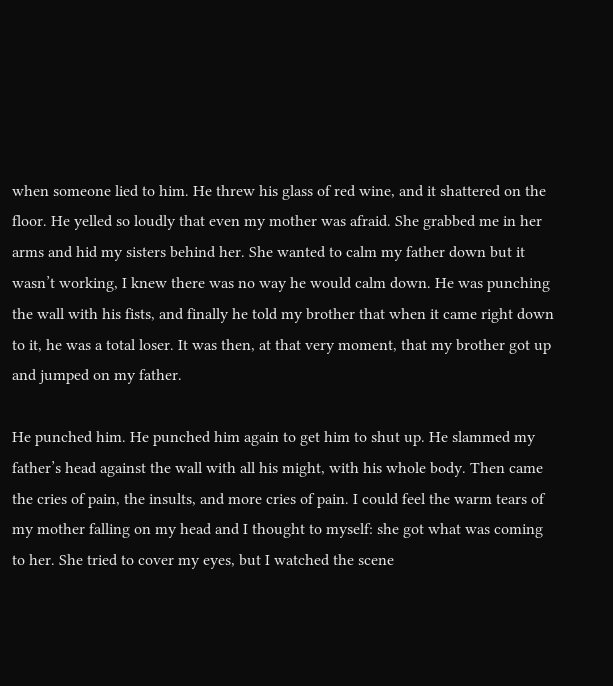when someone lied to him. He threw his glass of red wine, and it shattered on the floor. He yelled so loudly that even my mother was afraid. She grabbed me in her arms and hid my sisters behind her. She wanted to calm my father down but it wasn’t working, I knew there was no way he would calm down. He was punching the wall with his fists, and finally he told my brother that when it came right down to it, he was a total loser. It was then, at that very moment, that my brother got up and jumped on my father.

He punched him. He punched him again to get him to shut up. He slammed my father’s head against the wall with all his might, with his whole body. Then came the cries of pain, the insults, and more cries of pain. I could feel the warm tears of my mother falling on my head and I thought to myself: she got what was coming to her. She tried to cover my eyes, but I watched the scene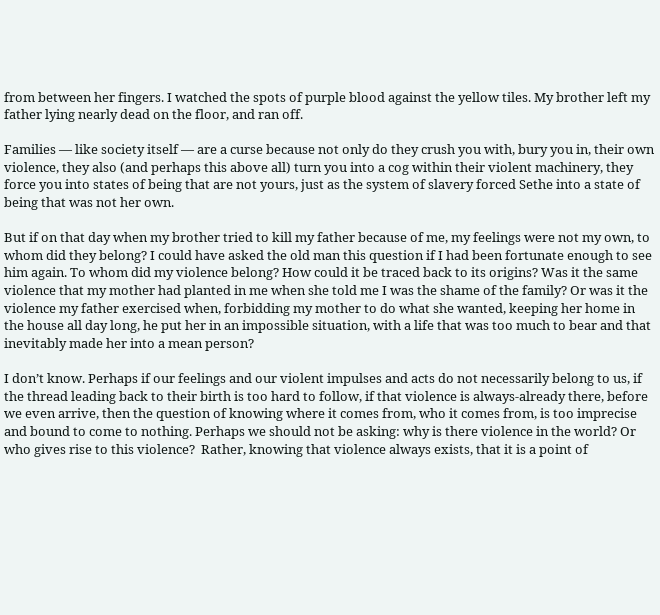from between her fingers. I watched the spots of purple blood against the yellow tiles. My brother left my father lying nearly dead on the floor, and ran off.

Families — like society itself — are a curse because not only do they crush you with, bury you in, their own violence, they also (and perhaps this above all) turn you into a cog within their violent machinery, they force you into states of being that are not yours, just as the system of slavery forced Sethe into a state of being that was not her own.

But if on that day when my brother tried to kill my father because of me, my feelings were not my own, to whom did they belong? I could have asked the old man this question if I had been fortunate enough to see him again. To whom did my violence belong? How could it be traced back to its origins? Was it the same violence that my mother had planted in me when she told me I was the shame of the family? Or was it the violence my father exercised when, forbidding my mother to do what she wanted, keeping her home in the house all day long, he put her in an impossible situation, with a life that was too much to bear and that inevitably made her into a mean person?

I don’t know. Perhaps if our feelings and our violent impulses and acts do not necessarily belong to us, if the thread leading back to their birth is too hard to follow, if that violence is always-already there, before we even arrive, then the question of knowing where it comes from, who it comes from, is too imprecise and bound to come to nothing. Perhaps we should not be asking: why is there violence in the world? Or who gives rise to this violence?  Rather, knowing that violence always exists, that it is a point of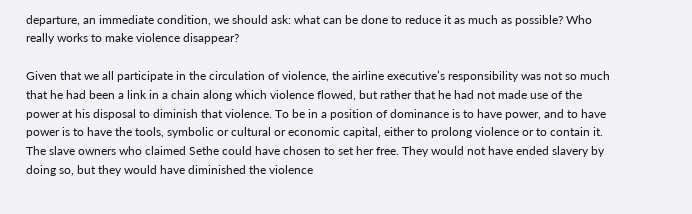departure, an immediate condition, we should ask: what can be done to reduce it as much as possible? Who really works to make violence disappear?

Given that we all participate in the circulation of violence, the airline executive’s responsibility was not so much that he had been a link in a chain along which violence flowed, but rather that he had not made use of the power at his disposal to diminish that violence. To be in a position of dominance is to have power, and to have power is to have the tools, symbolic or cultural or economic capital, either to prolong violence or to contain it. The slave owners who claimed Sethe could have chosen to set her free. They would not have ended slavery by doing so, but they would have diminished the violence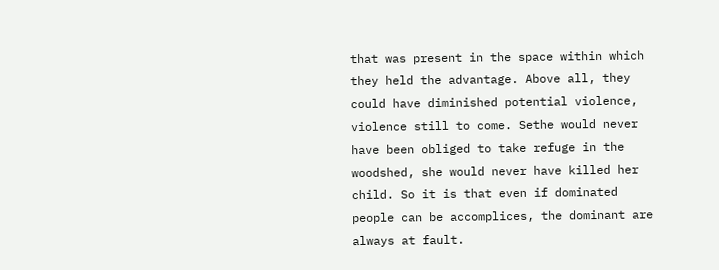that was present in the space within which they held the advantage. Above all, they could have diminished potential violence, violence still to come. Sethe would never have been obliged to take refuge in the woodshed, she would never have killed her child. So it is that even if dominated people can be accomplices, the dominant are always at fault.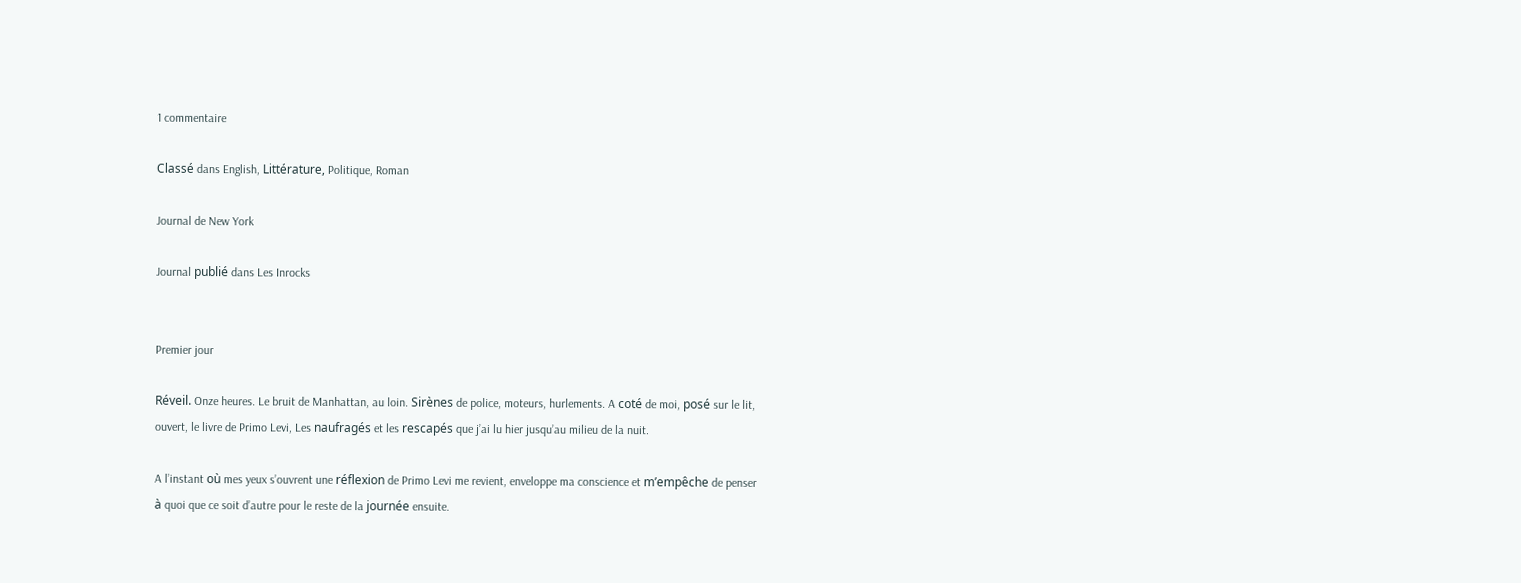1 commentaire

Classé dans English, Littérature, Politique, Roman

Journal de New York

Journal publié dans Les Inrocks


Premier jour

Réveil. Onze heures. Le bruit de Manhattan, au loin. Sirènes de police, moteurs, hurlements. A coté de moi, posé sur le lit, ouvert, le livre de Primo Levi, Les naufragés et les rescapés que j’ai lu hier jusqu’au milieu de la nuit.

A l’instant où mes yeux s’ouvrent une réflexion de Primo Levi me revient, enveloppe ma conscience et m’empêche de penser à quoi que ce soit d’autre pour le reste de la journée ensuite.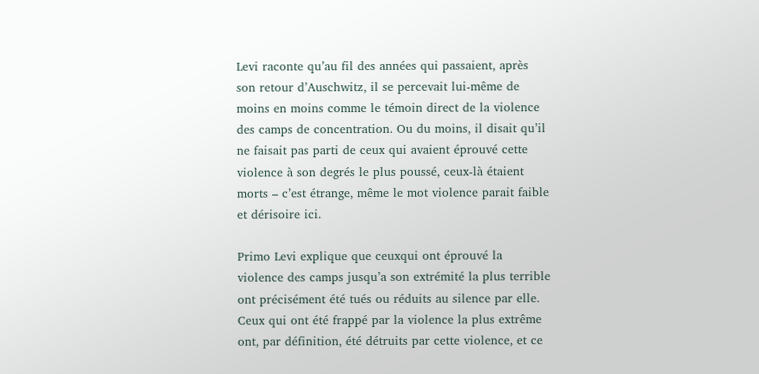Levi raconte qu’au fil des années qui passaient, après son retour d’Auschwitz, il se percevait lui-même de moins en moins comme le témoin direct de la violence des camps de concentration. Ou du moins, il disait qu’il ne faisait pas parti de ceux qui avaient éprouvé cette violence à son degrés le plus poussé, ceux-là étaient morts – c’est étrange, même le mot violence parait faible et dérisoire ici.

Primo Levi explique que ceuxqui ont éprouvé la violence des camps jusqu’a son extrémité la plus terrible ont précisément été tués ou réduits au silence par elle. Ceux qui ont été frappé par la violence la plus extrême ont, par définition, été détruits par cette violence, et ce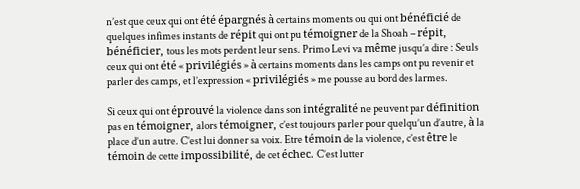n’est que ceux qui ont été épargnés à certains moments ou qui ont bénéficié de quelques infimes instants de répit qui ont pu témoigner de la Shoah – répit, bénéficier, tous les mots perdent leur sens. Primo Levi va même jusqu’a dire : Seuls ceux qui ont été « privilégiés » à certains moments dans les camps ont pu revenir et parler des camps, et l’expression « privilégiés » me pousse au bord des larmes.

Si ceux qui ont éprouvé la violence dans son intégralité ne peuvent par définition pas en témoigner, alors témoigner, c’est toujours parler pour quelqu’un d’autre, à la place d’un autre. C’est lui donner sa voix. Etre témoin de la violence, c’est être le témoin de cette impossibilité, de cet échec. C’est lutter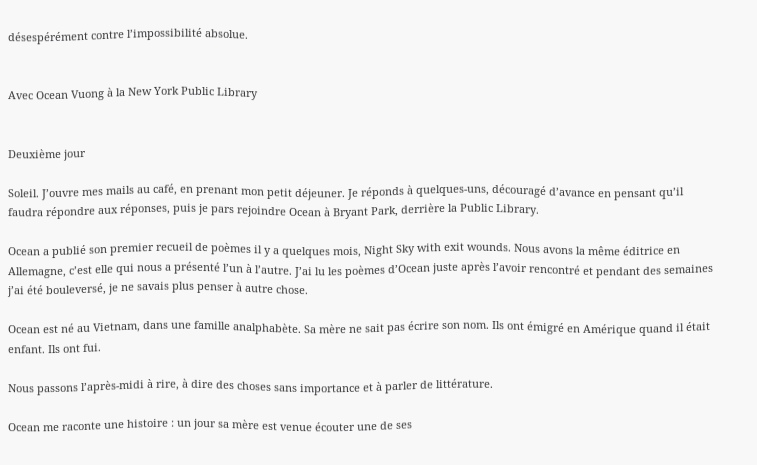désespérément contre l’impossibilité absolue.


Avec Ocean Vuong à la New York Public Library


Deuxième jour

Soleil. J’ouvre mes mails au café, en prenant mon petit déjeuner. Je réponds à quelques-uns, découragé d’avance en pensant qu’il faudra répondre aux réponses, puis je pars rejoindre Ocean à Bryant Park, derrière la Public Library.

Ocean a publié son premier recueil de poèmes il y a quelques mois, Night Sky with exit wounds. Nous avons la même éditrice en Allemagne, c’est elle qui nous a présenté l’un à l’autre. J’ai lu les poèmes d’Ocean juste après l’avoir rencontré et pendant des semaines j’ai été bouleversé, je ne savais plus penser à autre chose.

Ocean est né au Vietnam, dans une famille analphabète. Sa mère ne sait pas écrire son nom. Ils ont émigré en Amérique quand il était enfant. Ils ont fui.

Nous passons l’après-midi à rire, à dire des choses sans importance et à parler de littérature.

Ocean me raconte une histoire : un jour sa mère est venue écouter une de ses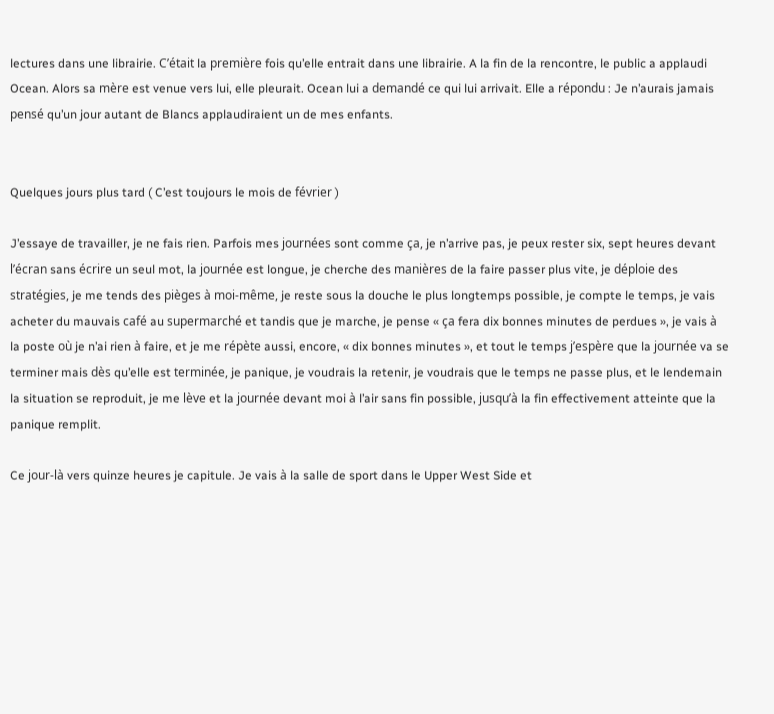lectures dans une librairie. C’était la première fois qu’elle entrait dans une librairie. A la fin de la rencontre, le public a applaudi Ocean. Alors sa mère est venue vers lui, elle pleurait. Ocean lui a demandé ce qui lui arrivait. Elle a répondu : Je n’aurais jamais pensé qu’un jour autant de Blancs applaudiraient un de mes enfants.


Quelques jours plus tard ( C’est toujours le mois de février )

J’essaye de travailler, je ne fais rien. Parfois mes journées sont comme ça, je n’arrive pas, je peux rester six, sept heures devant l’écran sans écrire un seul mot, la journée est longue, je cherche des manières de la faire passer plus vite, je déploie des stratégies, je me tends des pièges à moi-même, je reste sous la douche le plus longtemps possible, je compte le temps, je vais acheter du mauvais café au supermarché et tandis que je marche, je pense « ça fera dix bonnes minutes de perdues », je vais à la poste où je n’ai rien à faire, et je me répète aussi, encore, « dix bonnes minutes », et tout le temps j’espère que la journée va se terminer mais dès qu’elle est terminée, je panique, je voudrais la retenir, je voudrais que le temps ne passe plus, et le lendemain la situation se reproduit, je me lève et la journée devant moi à l’air sans fin possible, jusqu’à la fin effectivement atteinte que la panique remplit.

Ce jour-là vers quinze heures je capitule. Je vais à la salle de sport dans le Upper West Side et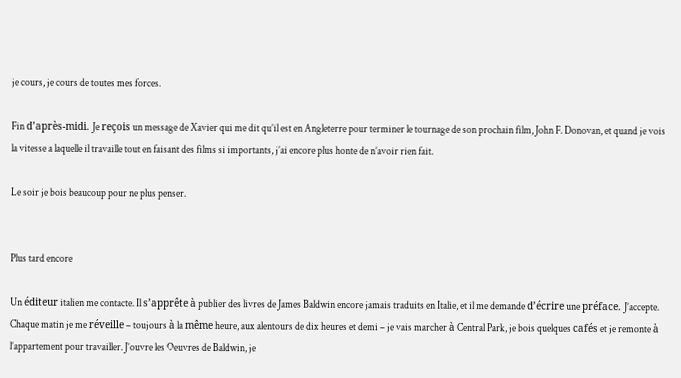je cours, je cours de toutes mes forces.

Fin d’après-midi. Je reçois un message de Xavier qui me dit qu’il est en Angleterre pour terminer le tournage de son prochain film, John F. Donovan, et quand je vois la vitesse a laquelle il travaille tout en faisant des films si importants, j’ai encore plus honte de n’avoir rien fait.

Le soir je bois beaucoup pour ne plus penser.


Plus tard encore

Un éditeur italien me contacte. Il s’apprête à publier des livres de James Baldwin encore jamais traduits en Italie, et il me demande d’écrire une préface. J’accepte. Chaque matin je me réveille – toujours à la même heure, aux alentours de dix heures et demi – je vais marcher à Central Park, je bois quelques cafés et je remonte à l’appartement pour travailler. J’ouvre les Oeuvres de Baldwin, je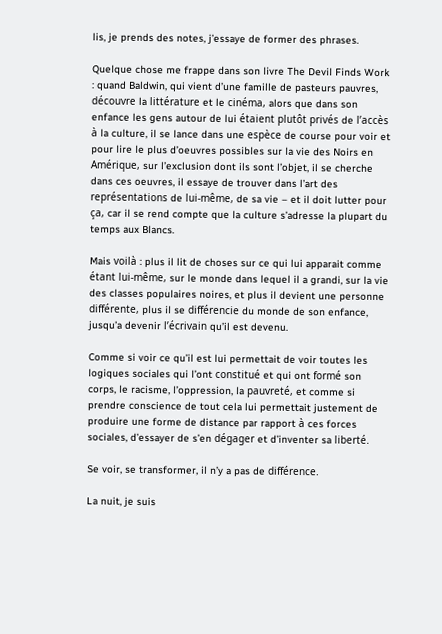lis, je prends des notes, j’essaye de former des phrases.

Quelque chose me frappe dans son livre The Devil Finds Work : quand Baldwin, qui vient d’une famille de pasteurs pauvres, découvre la littérature et le cinéma, alors que dans son enfance les gens autour de lui étaient plutôt privés de l’accès à la culture, il se lance dans une espèce de course pour voir et pour lire le plus d’oeuvres possibles sur la vie des Noirs en Amérique, sur l’exclusion dont ils sont l’objet, il se cherche dans ces oeuvres, il essaye de trouver dans l’art des représentations de lui-même, de sa vie – et il doit lutter pour ça, car il se rend compte que la culture s’adresse la plupart du temps aux Blancs.

Mais voilà : plus il lit de choses sur ce qui lui apparait comme étant lui-même, sur le monde dans lequel il a grandi, sur la vie des classes populaires noires, et plus il devient une personne différente, plus il se différencie du monde de son enfance, jusqu’a devenir l’écrivain qu’il est devenu.

Comme si voir ce qu’il est lui permettait de voir toutes les logiques sociales qui l’ont constitué et qui ont formé son corps, le racisme, l’oppression, la pauvreté, et comme si prendre conscience de tout cela lui permettait justement de produire une forme de distance par rapport à ces forces sociales, d’essayer de s’en dégager et d’inventer sa liberté.

Se voir, se transformer, il n’y a pas de différence.

La nuit, je suis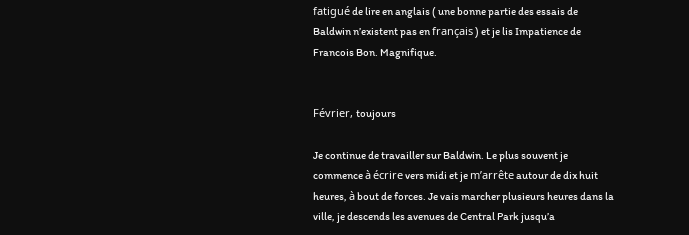fatigué de lire en anglais ( une bonne partie des essais de Baldwin n’existent pas en français ) et je lis Impatience de Francois Bon. Magnifique.


Février, toujours

Je continue de travailler sur Baldwin. Le plus souvent je commence à écrire vers midi et je m’arrête autour de dix huit heures, à bout de forces. Je vais marcher plusieurs heures dans la ville, je descends les avenues de Central Park jusqu’a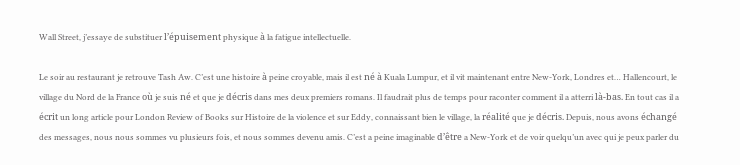Wall Street, j’essaye de substituer l’épuisement physique à la fatigue intellectuelle.

Le soir au restaurant je retrouve Tash Aw. C’est une histoire à peine croyable, mais il est né à Kuala Lumpur, et il vit maintenant entre New-York, Londres et… Hallencourt, le village du Nord de la France où je suis né et que je décris dans mes deux premiers romans. Il faudrait plus de temps pour raconter comment il a atterri là-bas. En tout cas il a écrit un long article pour London Review of Books sur Histoire de la violence et sur Eddy, connaissant bien le village, la réalité que je décris. Depuis, nous avons échangé des messages, nous nous sommes vu plusieurs fois, et nous sommes devenu amis. C’est a peine imaginable d’être a New-York et de voir quelqu’un avec qui je peux parler du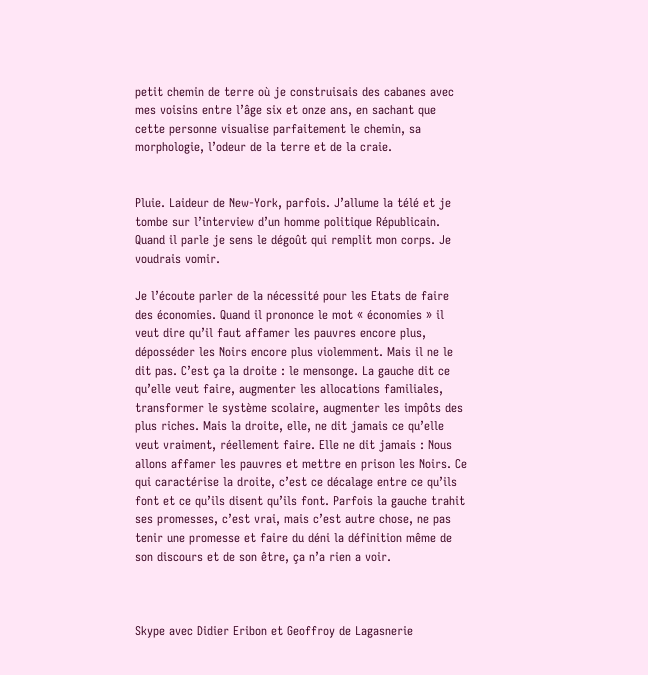petit chemin de terre où je construisais des cabanes avec mes voisins entre l’âge six et onze ans, en sachant que cette personne visualise parfaitement le chemin, sa morphologie, l’odeur de la terre et de la craie.


Pluie. Laideur de New-York, parfois. J’allume la télé et je tombe sur l’interview d’un homme politique Républicain. Quand il parle je sens le dégoût qui remplit mon corps. Je voudrais vomir.

Je l’écoute parler de la nécessité pour les Etats de faire des économies. Quand il prononce le mot « économies » il veut dire qu’il faut affamer les pauvres encore plus, déposséder les Noirs encore plus violemment. Mais il ne le dit pas. C’est ça la droite : le mensonge. La gauche dit ce qu’elle veut faire, augmenter les allocations familiales, transformer le système scolaire, augmenter les impôts des plus riches. Mais la droite, elle, ne dit jamais ce qu’elle veut vraiment, réellement faire. Elle ne dit jamais : Nous allons affamer les pauvres et mettre en prison les Noirs. Ce qui caractérise la droite, c’est ce décalage entre ce qu’ils font et ce qu’ils disent qu’ils font. Parfois la gauche trahit ses promesses, c’est vrai, mais c’est autre chose, ne pas tenir une promesse et faire du déni la définition même de son discours et de son être, ça n’a rien a voir.



Skype avec Didier Eribon et Geoffroy de Lagasnerie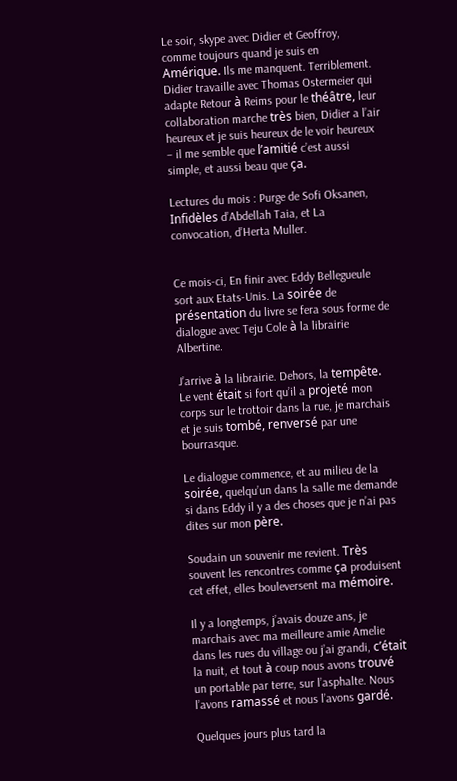Le soir, skype avec Didier et Geoffroy, comme toujours quand je suis en Amérique. Ils me manquent. Terriblement. Didier travaille avec Thomas Ostermeier qui adapte Retour à Reims pour le théâtre, leur collaboration marche très bien, Didier a l’air heureux et je suis heureux de le voir heureux – il me semble que l’amitié c’est aussi simple, et aussi beau que ça.

Lectures du mois : Purge de Sofi Oksanen, Infidèles d’Abdellah Taia, et La convocation, d’Herta Muller.


Ce mois-ci, En finir avec Eddy Bellegueule sort aux Etats-Unis. La soirée de présentation du livre se fera sous forme de dialogue avec Teju Cole à la librairie Albertine.

J’arrive à la librairie. Dehors, la tempête. Le vent était si fort qu’il a projeté mon corps sur le trottoir dans la rue, je marchais et je suis tombé, renversé par une bourrasque.

Le dialogue commence, et au milieu de la soirée, quelqu’un dans la salle me demande si dans Eddy il y a des choses que je n’ai pas dites sur mon père.

Soudain un souvenir me revient. Très souvent les rencontres comme ça produisent cet effet, elles bouleversent ma mémoire.

Il y a longtemps, j’avais douze ans, je marchais avec ma meilleure amie Amelie dans les rues du village ou j’ai grandi, c’était la nuit, et tout à coup nous avons trouvé un portable par terre, sur l’asphalte. Nous l’avons ramassé et nous l’avons gardé.

Quelques jours plus tard la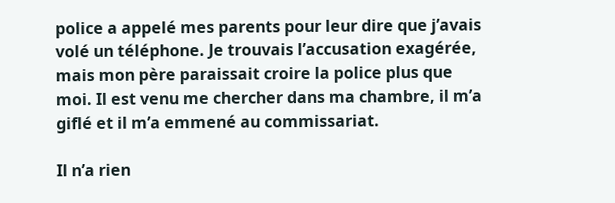police a appelé mes parents pour leur dire que j’avais volé un téléphone. Je trouvais l’accusation exagérée, mais mon père paraissait croire la police plus que moi. Il est venu me chercher dans ma chambre, il m’a giflé et il m’a emmené au commissariat.

Il n’a rien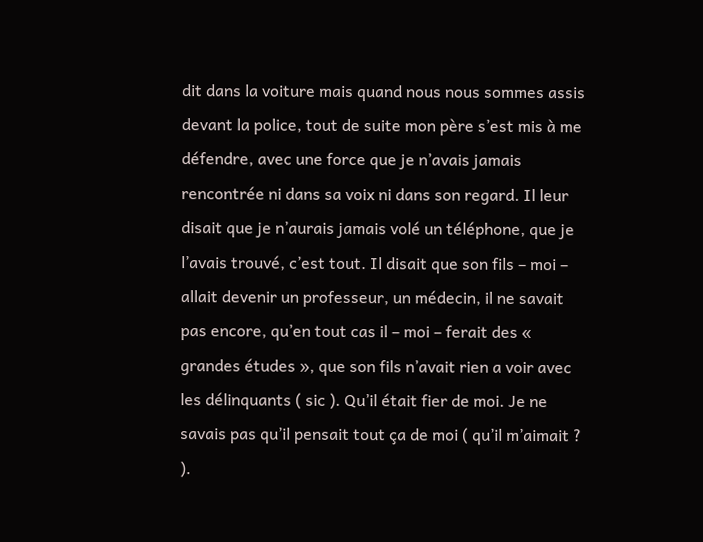dit dans la voiture mais quand nous nous sommes assis devant la police, tout de suite mon père s’est mis à me défendre, avec une force que je n’avais jamais rencontrée ni dans sa voix ni dans son regard. Il leur disait que je n’aurais jamais volé un téléphone, que je l’avais trouvé, c’est tout. Il disait que son fils – moi – allait devenir un professeur, un médecin, il ne savait pas encore, qu’en tout cas il – moi – ferait des « grandes études », que son fils n’avait rien a voir avec les délinquants ( sic ). Qu’il était fier de moi. Je ne savais pas qu’il pensait tout ça de moi ( qu’il m’aimait ? ).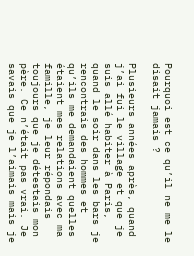Pourquoi est ce qu’il ne me le disait jamais ?

Plusieurs années après, quand j’ai fui le village et que je suis allé habiter à Paris, quand le soir dans les bars je rencontrais des hommes et qu’ils me demandaient quelles étaient mes relations avec ma famille, je leur répondais toujours que je détestais mon père. Ce n’était pas vrai. Je savais que je l’aimais mais je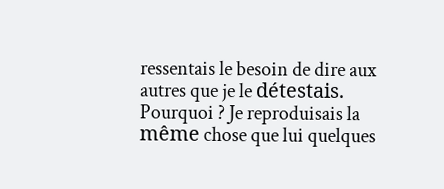ressentais le besoin de dire aux autres que je le détestais. Pourquoi ? Je reproduisais la même chose que lui quelques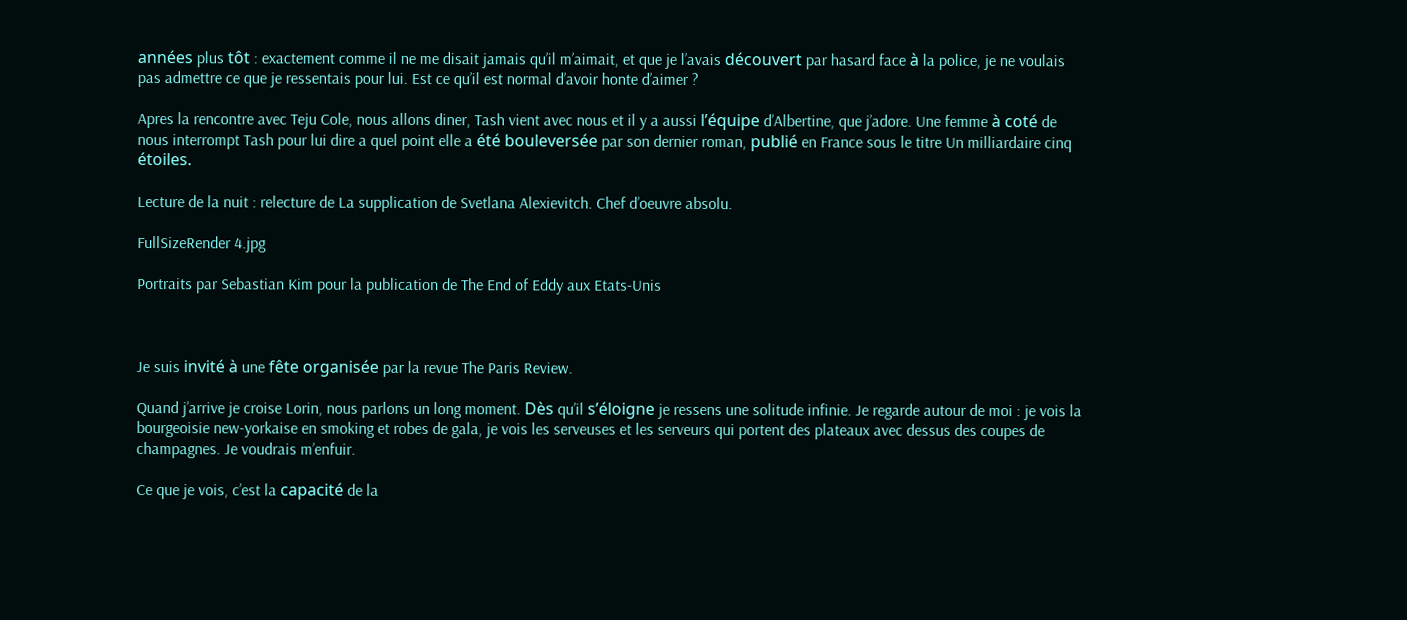années plus tôt : exactement comme il ne me disait jamais qu’il m’aimait, et que je l’avais découvert par hasard face à la police, je ne voulais pas admettre ce que je ressentais pour lui. Est ce qu’il est normal d’avoir honte d’aimer ?

Apres la rencontre avec Teju Cole, nous allons diner, Tash vient avec nous et il y a aussi l’équipe d’Albertine, que j’adore. Une femme à coté de nous interrompt Tash pour lui dire a quel point elle a été bouleversée par son dernier roman, publié en France sous le titre Un milliardaire cinq étoiles.

Lecture de la nuit : relecture de La supplication de Svetlana Alexievitch. Chef d’oeuvre absolu.

FullSizeRender 4.jpg

Portraits par Sebastian Kim pour la publication de The End of Eddy aux Etats-Unis



Je suis invité à une fête organisée par la revue The Paris Review.

Quand j’arrive je croise Lorin, nous parlons un long moment. Dès qu’il s’éloigne je ressens une solitude infinie. Je regarde autour de moi : je vois la bourgeoisie new-yorkaise en smoking et robes de gala, je vois les serveuses et les serveurs qui portent des plateaux avec dessus des coupes de champagnes. Je voudrais m’enfuir.

Ce que je vois, c’est la capacité de la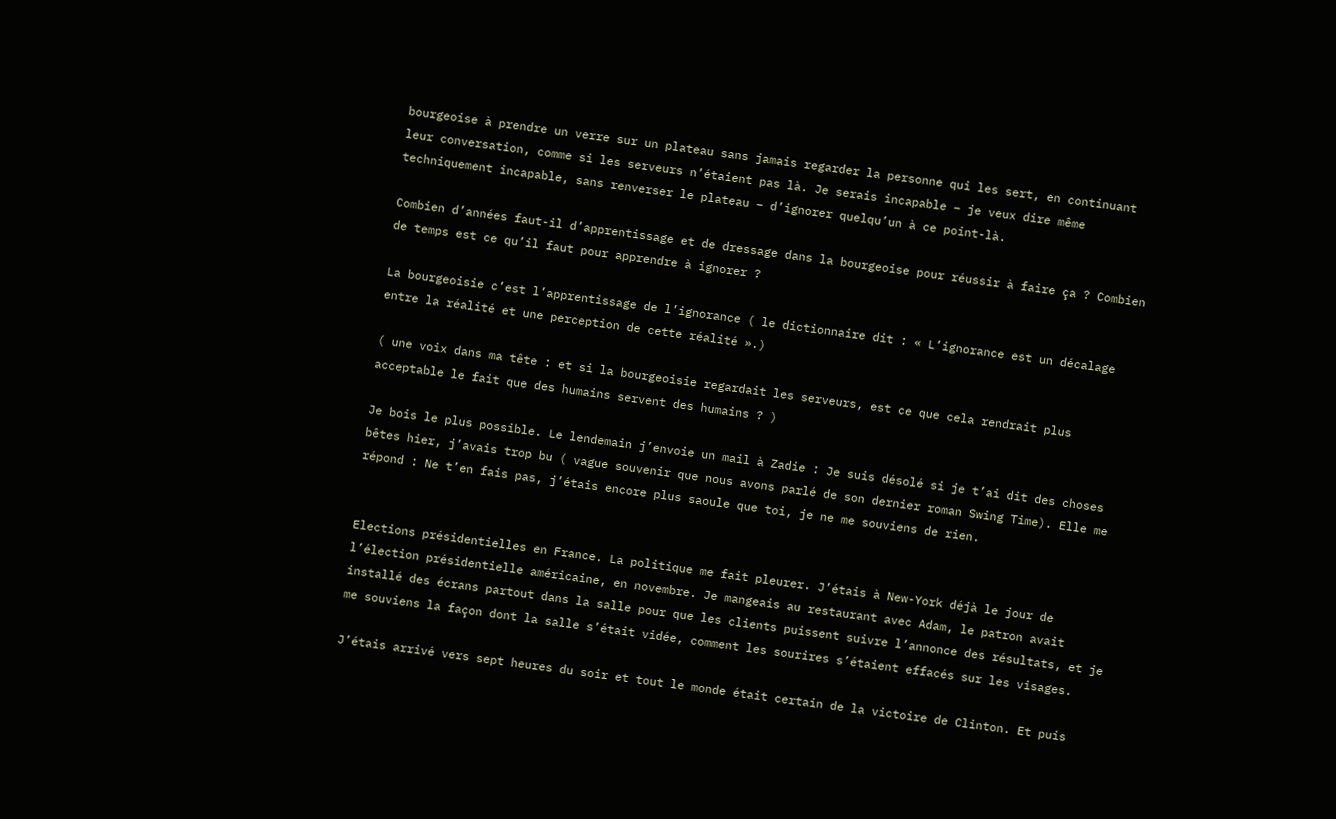bourgeoise à prendre un verre sur un plateau sans jamais regarder la personne qui les sert, en continuant leur conversation, comme si les serveurs n’étaient pas là. Je serais incapable – je veux dire même techniquement incapable, sans renverser le plateau – d’ignorer quelqu’un à ce point-là.

Combien d’années faut-il d’apprentissage et de dressage dans la bourgeoise pour réussir à faire ça ? Combien de temps est ce qu’il faut pour apprendre à ignorer ?

La bourgeoisie c’est l’apprentissage de l’ignorance ( le dictionnaire dit : « L’ignorance est un décalage entre la réalité et une perception de cette réalité ».)

( une voix dans ma tête : et si la bourgeoisie regardait les serveurs, est ce que cela rendrait plus acceptable le fait que des humains servent des humains ? )

Je bois le plus possible. Le lendemain j’envoie un mail à Zadie : Je suis désolé si je t’ai dit des choses bêtes hier, j’avais trop bu ( vague souvenir que nous avons parlé de son dernier roman Swing Time). Elle me répond : Ne t’en fais pas, j’étais encore plus saoule que toi, je ne me souviens de rien.


Elections présidentielles en France. La politique me fait pleurer. J’étais à New-York déjà le jour de l’élection présidentielle américaine, en novembre. Je mangeais au restaurant avec Adam, le patron avait installé des écrans partout dans la salle pour que les clients puissent suivre l’annonce des résultats, et je me souviens la façon dont la salle s’était vidée, comment les sourires s’étaient effacés sur les visages.

J’étais arrivé vers sept heures du soir et tout le monde était certain de la victoire de Clinton. Et puis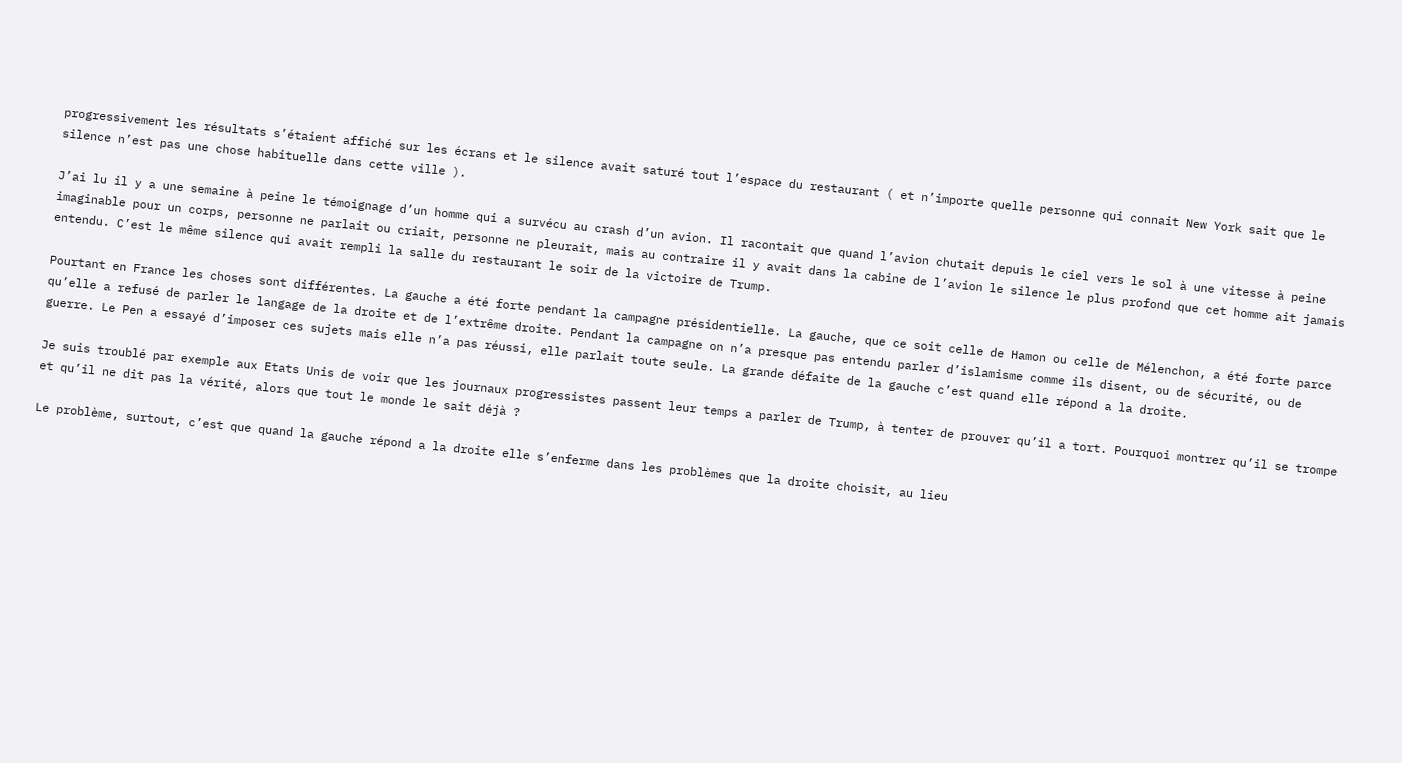progressivement les résultats s’étaient affiché sur les écrans et le silence avait saturé tout l’espace du restaurant ( et n’importe quelle personne qui connait New York sait que le silence n’est pas une chose habituelle dans cette ville ).

J’ai lu il y a une semaine à peine le témoignage d’un homme qui a survécu au crash d’un avion. Il racontait que quand l’avion chutait depuis le ciel vers le sol à une vitesse à peine imaginable pour un corps, personne ne parlait ou criait, personne ne pleurait, mais au contraire il y avait dans la cabine de l’avion le silence le plus profond que cet homme ait jamais entendu. C’est le même silence qui avait rempli la salle du restaurant le soir de la victoire de Trump.

Pourtant en France les choses sont différentes. La gauche a été forte pendant la campagne présidentielle. La gauche, que ce soit celle de Hamon ou celle de Mélenchon, a été forte parce qu’elle a refusé de parler le langage de la droite et de l’extrême droite. Pendant la campagne on n’a presque pas entendu parler d’islamisme comme ils disent, ou de sécurité, ou de guerre. Le Pen a essayé d’imposer ces sujets mais elle n’a pas réussi, elle parlait toute seule. La grande défaite de la gauche c’est quand elle répond a la droite.

Je suis troublé par exemple aux Etats Unis de voir que les journaux progressistes passent leur temps a parler de Trump, à tenter de prouver qu’il a tort. Pourquoi montrer qu’il se trompe et qu’il ne dit pas la vérité, alors que tout le monde le sait déjà ?

Le problème, surtout, c’est que quand la gauche répond a la droite elle s’enferme dans les problèmes que la droite choisit, au lieu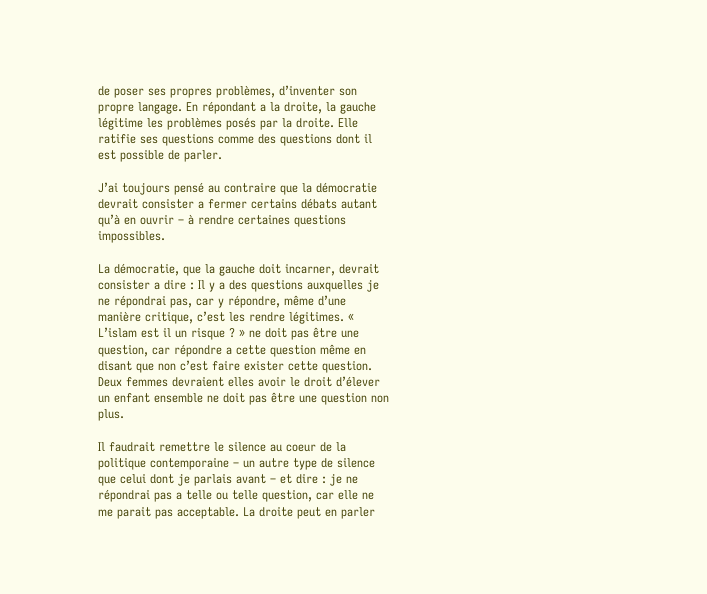de poser ses propres problèmes, d’inventer son propre langage. En répondant a la droite, la gauche légitime les problèmes posés par la droite. Elle ratifie ses questions comme des questions dont il est possible de parler.

J’ai toujours pensé au contraire que la démocratie devrait consister a fermer certains débats autant qu’à en ouvrir – à rendre certaines questions impossibles.

La démocratie, que la gauche doit incarner, devrait consister a dire : Il y a des questions auxquelles je ne répondrai pas, car y répondre, même d’une manière critique, c’est les rendre légitimes. « L’islam est il un risque ? » ne doit pas être une question, car répondre a cette question même en disant que non c’est faire exister cette question. Deux femmes devraient elles avoir le droit d’élever un enfant ensemble ne doit pas être une question non plus.

Il faudrait remettre le silence au coeur de la politique contemporaine – un autre type de silence que celui dont je parlais avant – et dire : je ne répondrai pas a telle ou telle question, car elle ne me parait pas acceptable. La droite peut en parler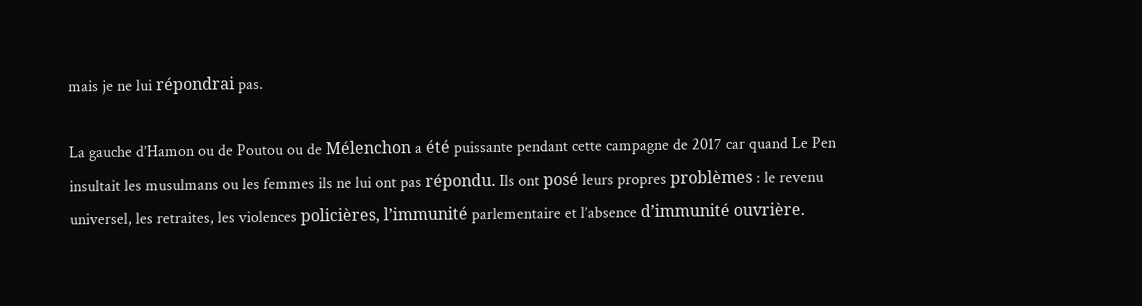mais je ne lui répondrai pas.

La gauche d’Hamon ou de Poutou ou de Mélenchon a été puissante pendant cette campagne de 2017 car quand Le Pen insultait les musulmans ou les femmes ils ne lui ont pas répondu. Ils ont posé leurs propres problèmes : le revenu universel, les retraites, les violences policières, l’immunité parlementaire et l’absence d’immunité ouvrière.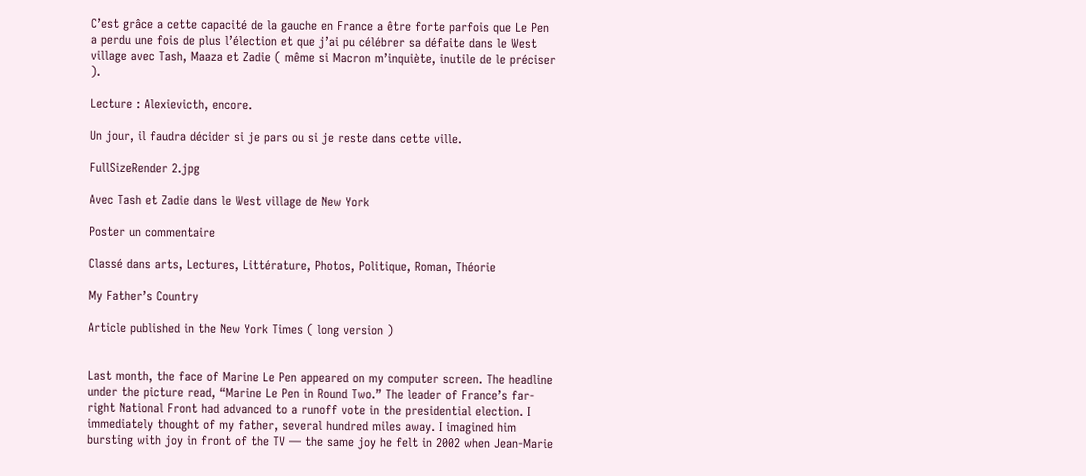C’est grâce a cette capacité de la gauche en France a être forte parfois que Le Pen a perdu une fois de plus l’élection et que j’ai pu célébrer sa défaite dans le West village avec Tash, Maaza et Zadie ( même si Macron m’inquiète, inutile de le préciser ).

Lecture : Alexievicth, encore.

Un jour, il faudra décider si je pars ou si je reste dans cette ville.

FullSizeRender 2.jpg

Avec Tash et Zadie dans le West village de New York

Poster un commentaire

Classé dans arts, Lectures, Littérature, Photos, Politique, Roman, Théorie

My Father’s Country

Article published in the New York Times ( long version )


Last month, the face of Marine Le Pen appeared on my computer screen. The headline under the picture read, “Marine Le Pen in Round Two.” The leader of France’s far-right National Front had advanced to a runoff vote in the presidential election. I immediately thought of my father, several hundred miles away. I imagined him bursting with joy in front of the TV — the same joy he felt in 2002 when Jean-Marie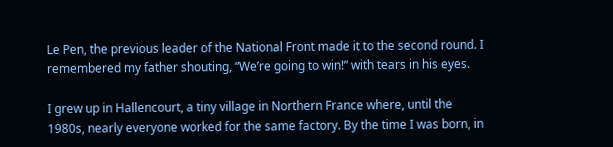Le Pen, the previous leader of the National Front made it to the second round. I remembered my father shouting, “We’re going to win!” with tears in his eyes.

I grew up in Hallencourt, a tiny village in Northern France where, until the 1980s, nearly everyone worked for the same factory. By the time I was born, in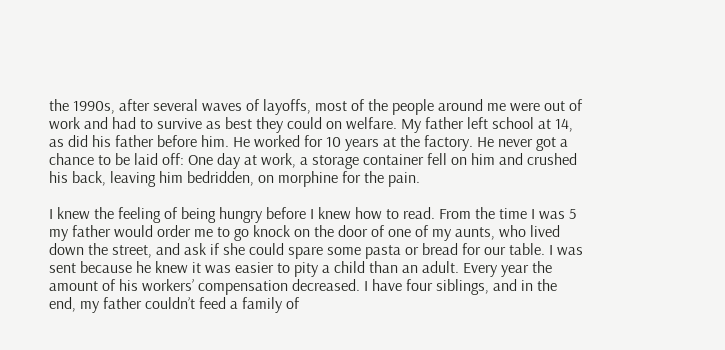the 1990s, after several waves of layoffs, most of the people around me were out of work and had to survive as best they could on welfare. My father left school at 14, as did his father before him. He worked for 10 years at the factory. He never got a chance to be laid off: One day at work, a storage container fell on him and crushed his back, leaving him bedridden, on morphine for the pain.

I knew the feeling of being hungry before I knew how to read. From the time I was 5 my father would order me to go knock on the door of one of my aunts, who lived down the street, and ask if she could spare some pasta or bread for our table. I was sent because he knew it was easier to pity a child than an adult. Every year the amount of his workers’ compensation decreased. I have four siblings, and in the end, my father couldn’t feed a family of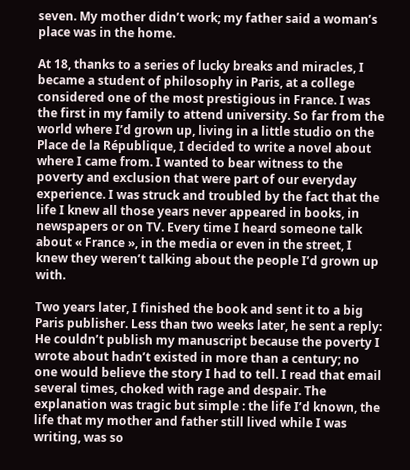seven. My mother didn’t work; my father said a woman’s place was in the home.

At 18, thanks to a series of lucky breaks and miracles, I became a student of philosophy in Paris, at a college considered one of the most prestigious in France. I was the first in my family to attend university. So far from the world where I’d grown up, living in a little studio on the Place de la République, I decided to write a novel about where I came from. I wanted to bear witness to the poverty and exclusion that were part of our everyday experience. I was struck and troubled by the fact that the life I knew all those years never appeared in books, in newspapers or on TV. Every time I heard someone talk about « France », in the media or even in the street, I knew they weren’t talking about the people I’d grown up with.

Two years later, I finished the book and sent it to a big Paris publisher. Less than two weeks later, he sent a reply: He couldn’t publish my manuscript because the poverty I wrote about hadn’t existed in more than a century; no one would believe the story I had to tell. I read that email several times, choked with rage and despair. The explanation was tragic but simple : the life I’d known, the life that my mother and father still lived while I was writing, was so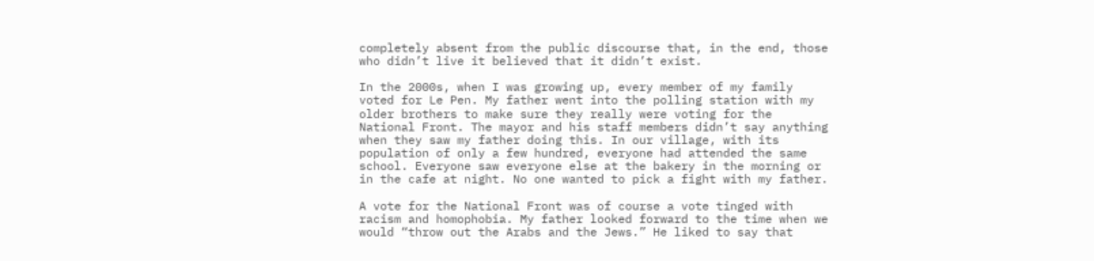completely absent from the public discourse that, in the end, those who didn’t live it believed that it didn’t exist.

In the 2000s, when I was growing up, every member of my family voted for Le Pen. My father went into the polling station with my older brothers to make sure they really were voting for the National Front. The mayor and his staff members didn’t say anything when they saw my father doing this. In our village, with its population of only a few hundred, everyone had attended the same school. Everyone saw everyone else at the bakery in the morning or in the cafe at night. No one wanted to pick a fight with my father.

A vote for the National Front was of course a vote tinged with racism and homophobia. My father looked forward to the time when we would “throw out the Arabs and the Jews.” He liked to say that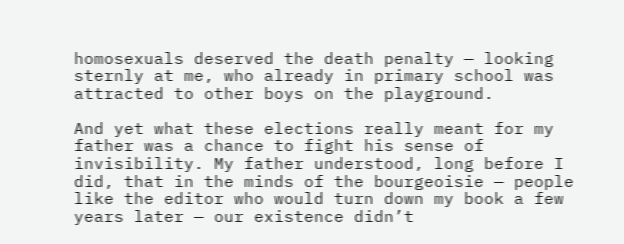homosexuals deserved the death penalty — looking sternly at me, who already in primary school was attracted to other boys on the playground.

And yet what these elections really meant for my father was a chance to fight his sense of invisibility. My father understood, long before I did, that in the minds of the bourgeoisie — people like the editor who would turn down my book a few years later — our existence didn’t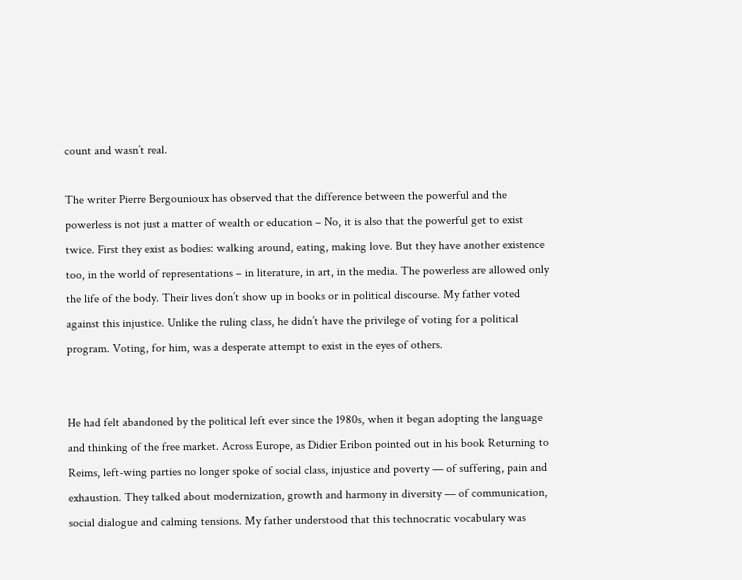count and wasn’t real.

The writer Pierre Bergounioux has observed that the difference between the powerful and the powerless is not just a matter of wealth or education – No, it is also that the powerful get to exist twice. First they exist as bodies: walking around, eating, making love. But they have another existence too, in the world of representations – in literature, in art, in the media. The powerless are allowed only the life of the body. Their lives don’t show up in books or in political discourse. My father voted against this injustice. Unlike the ruling class, he didn’t have the privilege of voting for a political program. Voting, for him, was a desperate attempt to exist in the eyes of others.


He had felt abandoned by the political left ever since the 1980s, when it began adopting the language and thinking of the free market. Across Europe, as Didier Eribon pointed out in his book Returning to Reims, left-wing parties no longer spoke of social class, injustice and poverty — of suffering, pain and exhaustion. They talked about modernization, growth and harmony in diversity — of communication, social dialogue and calming tensions. My father understood that this technocratic vocabulary was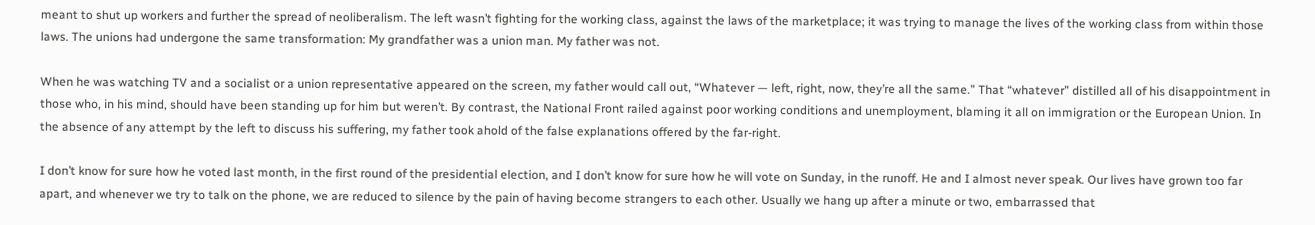meant to shut up workers and further the spread of neoliberalism. The left wasn’t fighting for the working class, against the laws of the marketplace; it was trying to manage the lives of the working class from within those laws. The unions had undergone the same transformation: My grandfather was a union man. My father was not.

When he was watching TV and a socialist or a union representative appeared on the screen, my father would call out, “Whatever — left, right, now, they’re all the same.” That “whatever” distilled all of his disappointment in those who, in his mind, should have been standing up for him but weren’t. By contrast, the National Front railed against poor working conditions and unemployment, blaming it all on immigration or the European Union. In the absence of any attempt by the left to discuss his suffering, my father took ahold of the false explanations offered by the far-right.

I don’t know for sure how he voted last month, in the first round of the presidential election, and I don’t know for sure how he will vote on Sunday, in the runoff. He and I almost never speak. Our lives have grown too far apart, and whenever we try to talk on the phone, we are reduced to silence by the pain of having become strangers to each other. Usually we hang up after a minute or two, embarrassed that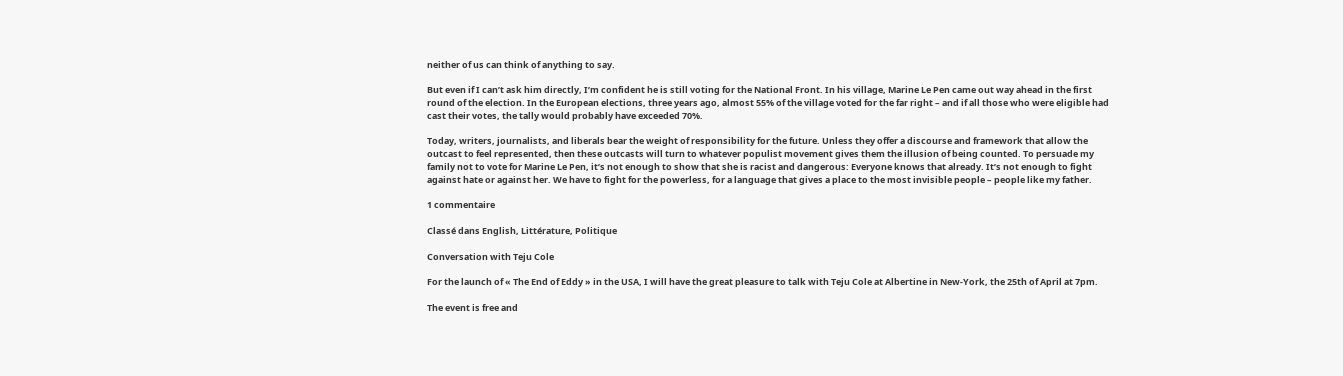neither of us can think of anything to say.

But even if I can’t ask him directly, I’m confident he is still voting for the National Front. In his village, Marine Le Pen came out way ahead in the first round of the election. In the European elections, three years ago, almost 55% of the village voted for the far right – and if all those who were eligible had cast their votes, the tally would probably have exceeded 70%.

Today, writers, journalists, and liberals bear the weight of responsibility for the future. Unless they offer a discourse and framework that allow the outcast to feel represented, then these outcasts will turn to whatever populist movement gives them the illusion of being counted. To persuade my family not to vote for Marine Le Pen, it’s not enough to show that she is racist and dangerous: Everyone knows that already. It’s not enough to fight against hate or against her. We have to fight for the powerless, for a language that gives a place to the most invisible people – people like my father.

1 commentaire

Classé dans English, Littérature, Politique

Conversation with Teju Cole

For the launch of « The End of Eddy » in the USA, I will have the great pleasure to talk with Teju Cole at Albertine in New-York, the 25th of April at 7pm.

The event is free and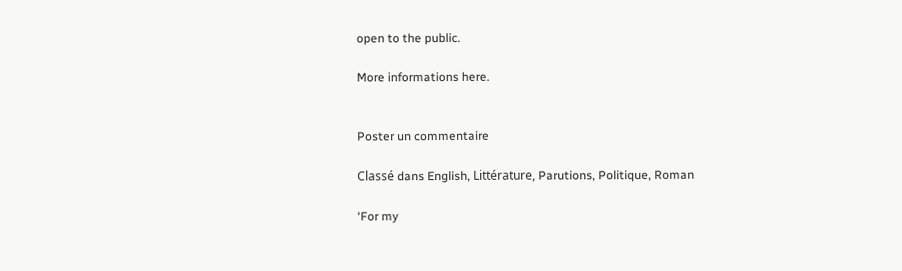open to the public.

More informations here.


Poster un commentaire

Classé dans English, Littérature, Parutions, Politique, Roman

‘For my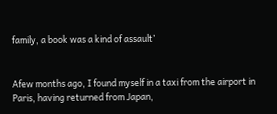family, a book was a kind of assault’


Afew months ago, I found myself in a taxi from the airport in Paris, having returned from Japan,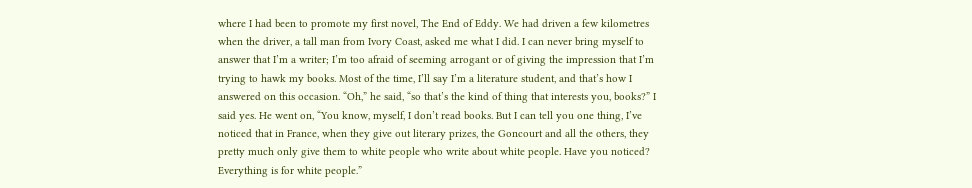where I had been to promote my first novel, The End of Eddy. We had driven a few kilometres when the driver, a tall man from Ivory Coast, asked me what I did. I can never bring myself to answer that I’m a writer; I’m too afraid of seeming arrogant or of giving the impression that I’m trying to hawk my books. Most of the time, I’ll say I’m a literature student, and that’s how I answered on this occasion. “Oh,” he said, “so that’s the kind of thing that interests you, books?” I said yes. He went on, “You know, myself, I don’t read books. But I can tell you one thing, I’ve noticed that in France, when they give out literary prizes, the Goncourt and all the others, they pretty much only give them to white people who write about white people. Have you noticed? Everything is for white people.”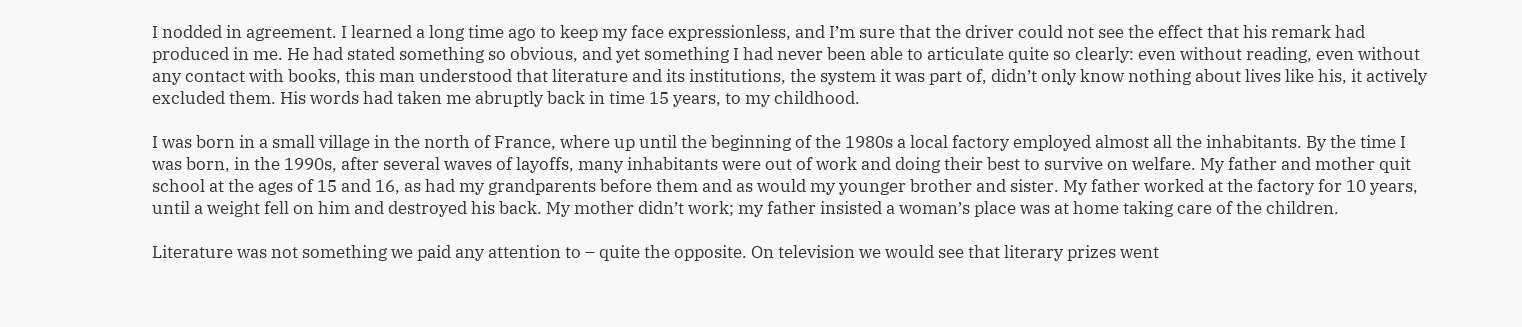I nodded in agreement. I learned a long time ago to keep my face expressionless, and I’m sure that the driver could not see the effect that his remark had produced in me. He had stated something so obvious, and yet something I had never been able to articulate quite so clearly: even without reading, even without any contact with books, this man understood that literature and its institutions, the system it was part of, didn’t only know nothing about lives like his, it actively excluded them. His words had taken me abruptly back in time 15 years, to my childhood.

I was born in a small village in the north of France, where up until the beginning of the 1980s a local factory employed almost all the inhabitants. By the time I was born, in the 1990s, after several waves of layoffs, many inhabitants were out of work and doing their best to survive on welfare. My father and mother quit school at the ages of 15 and 16, as had my grandparents before them and as would my younger brother and sister. My father worked at the factory for 10 years, until a weight fell on him and destroyed his back. My mother didn’t work; my father insisted a woman’s place was at home taking care of the children.

Literature was not something we paid any attention to – quite the opposite. On television we would see that literary prizes went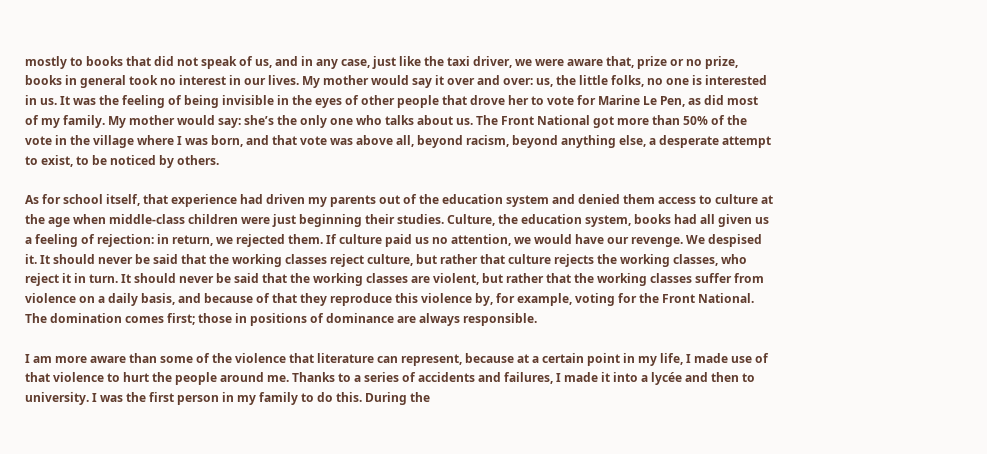mostly to books that did not speak of us, and in any case, just like the taxi driver, we were aware that, prize or no prize, books in general took no interest in our lives. My mother would say it over and over: us, the little folks, no one is interested in us. It was the feeling of being invisible in the eyes of other people that drove her to vote for Marine Le Pen, as did most of my family. My mother would say: she’s the only one who talks about us. The Front National got more than 50% of the vote in the village where I was born, and that vote was above all, beyond racism, beyond anything else, a desperate attempt to exist, to be noticed by others.

As for school itself, that experience had driven my parents out of the education system and denied them access to culture at the age when middle-class children were just beginning their studies. Culture, the education system, books had all given us a feeling of rejection: in return, we rejected them. If culture paid us no attention, we would have our revenge. We despised it. It should never be said that the working classes reject culture, but rather that culture rejects the working classes, who reject it in turn. It should never be said that the working classes are violent, but rather that the working classes suffer from violence on a daily basis, and because of that they reproduce this violence by, for example, voting for the Front National. The domination comes first; those in positions of dominance are always responsible.

I am more aware than some of the violence that literature can represent, because at a certain point in my life, I made use of that violence to hurt the people around me. Thanks to a series of accidents and failures, I made it into a lycée and then to university. I was the first person in my family to do this. During the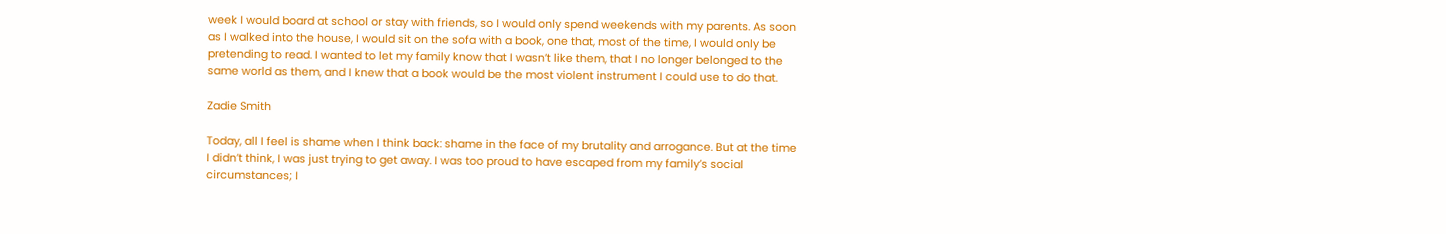week I would board at school or stay with friends, so I would only spend weekends with my parents. As soon as I walked into the house, I would sit on the sofa with a book, one that, most of the time, I would only be pretending to read. I wanted to let my family know that I wasn’t like them, that I no longer belonged to the same world as them, and I knew that a book would be the most violent instrument I could use to do that.

Zadie Smith

Today, all I feel is shame when I think back: shame in the face of my brutality and arrogance. But at the time I didn’t think, I was just trying to get away. I was too proud to have escaped from my family’s social circumstances; I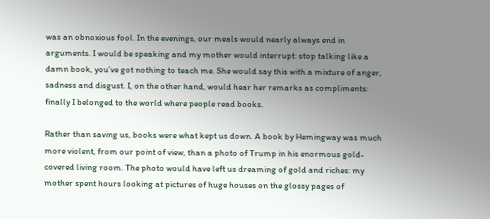was an obnoxious fool. In the evenings, our meals would nearly always end in arguments. I would be speaking and my mother would interrupt: stop talking like a damn book, you’ve got nothing to teach me. She would say this with a mixture of anger, sadness and disgust. I, on the other hand, would hear her remarks as compliments: finally I belonged to the world where people read books.

Rather than saving us, books were what kept us down. A book by Hemingway was much more violent, from our point of view, than a photo of Trump in his enormous gold-covered living room. The photo would have left us dreaming of gold and riches: my mother spent hours looking at pictures of huge houses on the glossy pages of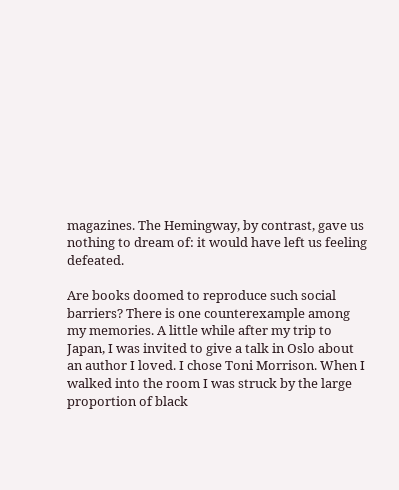magazines. The Hemingway, by contrast, gave us nothing to dream of: it would have left us feeling defeated.

Are books doomed to reproduce such social barriers? There is one counterexample among my memories. A little while after my trip to Japan, I was invited to give a talk in Oslo about an author I loved. I chose Toni Morrison. When I walked into the room I was struck by the large proportion of black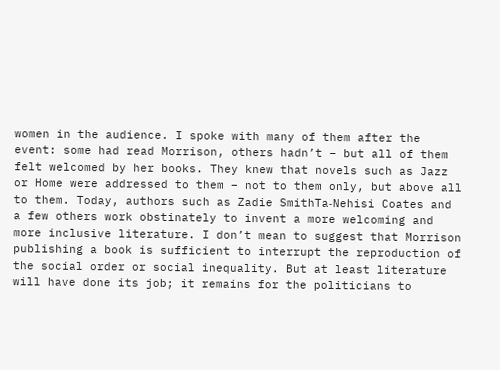women in the audience. I spoke with many of them after the event: some had read Morrison, others hadn’t – but all of them felt welcomed by her books. They knew that novels such as Jazz or Home were addressed to them – not to them only, but above all to them. Today, authors such as Zadie SmithTa‑Nehisi Coates and a few others work obstinately to invent a more welcoming and more inclusive literature. I don’t mean to suggest that Morrison publishing a book is sufficient to interrupt the reproduction of the social order or social inequality. But at least literature will have done its job; it remains for the politicians to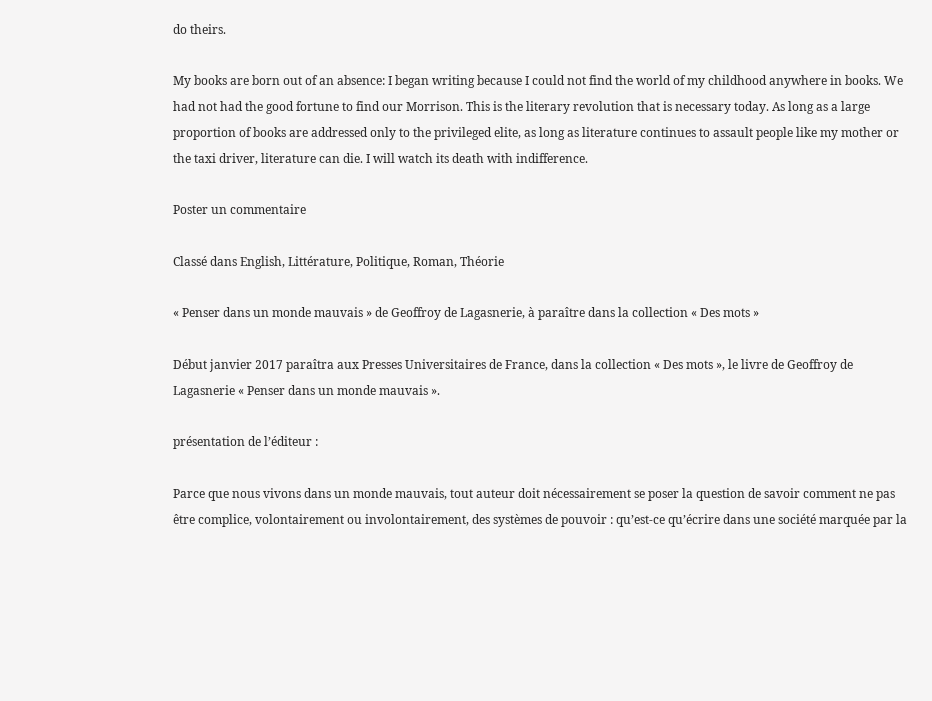do theirs.

My books are born out of an absence: I began writing because I could not find the world of my childhood anywhere in books. We had not had the good fortune to find our Morrison. This is the literary revolution that is necessary today. As long as a large proportion of books are addressed only to the privileged elite, as long as literature continues to assault people like my mother or the taxi driver, literature can die. I will watch its death with indifference.

Poster un commentaire

Classé dans English, Littérature, Politique, Roman, Théorie

« Penser dans un monde mauvais » de Geoffroy de Lagasnerie, à paraître dans la collection « Des mots »

Début janvier 2017 paraîtra aux Presses Universitaires de France, dans la collection « Des mots », le livre de Geoffroy de Lagasnerie « Penser dans un monde mauvais ».

présentation de l’éditeur :

Parce que nous vivons dans un monde mauvais, tout auteur doit nécessairement se poser la question de savoir comment ne pas être complice, volontairement ou involontairement, des systèmes de pouvoir : qu’est-ce qu’écrire dans une société marquée par la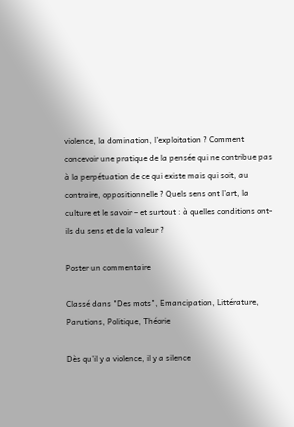violence, la domination, l’exploitation ? Comment concevoir une pratique de la pensée qui ne contribue pas à la perpétuation de ce qui existe mais qui soit, au contraire, oppositionnelle ? Quels sens ont l’art, la culture et le savoir – et surtout : à quelles conditions ont-ils du sens et de la valeur ?

Poster un commentaire

Classé dans "Des mots", Emancipation, Littérature, Parutions, Politique, Théorie

Dès qu’il y a violence, il y a silence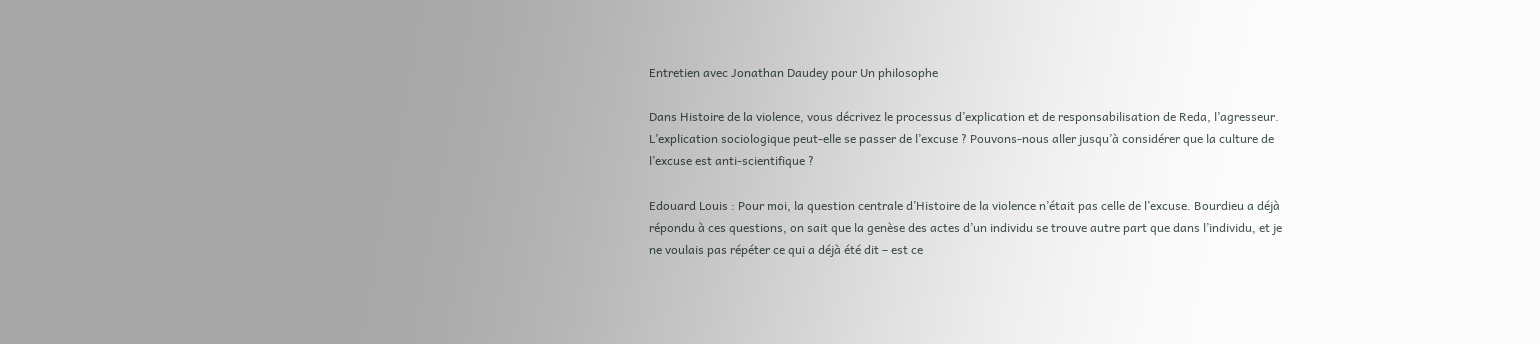Entretien avec Jonathan Daudey pour Un philosophe

Dans Histoire de la violence, vous décrivez le processus d’explication et de responsabilisation de Reda, l’agresseur. L’explication sociologique peut-elle se passer de l’excuse ? Pouvons-nous aller jusqu’à considérer que la culture de l’excuse est anti-scientifique ?

Edouard Louis : Pour moi, la question centrale d’Histoire de la violence n’était pas celle de l’excuse. Bourdieu a déjà répondu à ces questions, on sait que la genèse des actes d’un individu se trouve autre part que dans l’individu, et je ne voulais pas répéter ce qui a déjà été dit – est ce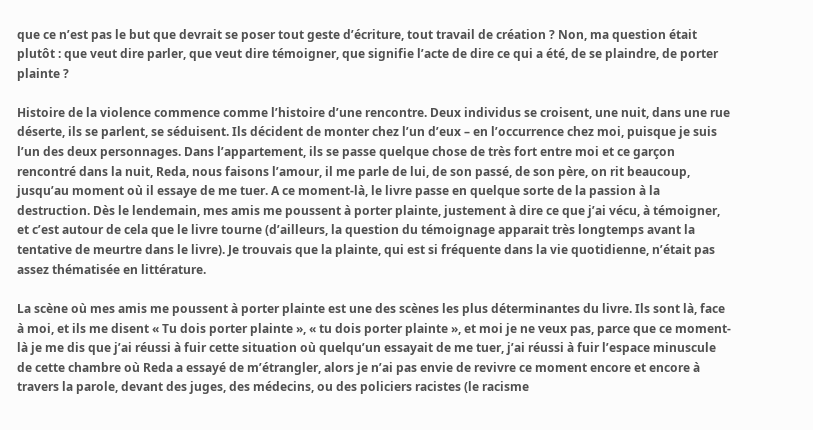que ce n’est pas le but que devrait se poser tout geste d’écriture, tout travail de création ? Non, ma question était plutôt : que veut dire parler, que veut dire témoigner, que signifie l’acte de dire ce qui a été, de se plaindre, de porter plainte ?

Histoire de la violence commence comme l’histoire d’une rencontre. Deux individus se croisent, une nuit, dans une rue déserte, ils se parlent, se séduisent. Ils décident de monter chez l’un d’eux – en l’occurrence chez moi, puisque je suis l’un des deux personnages. Dans l’appartement, ils se passe quelque chose de très fort entre moi et ce garçon rencontré dans la nuit, Reda, nous faisons l’amour, il me parle de lui, de son passé, de son père, on rit beaucoup, jusqu’au moment où il essaye de me tuer. A ce moment-là, le livre passe en quelque sorte de la passion à la destruction. Dès le lendemain, mes amis me poussent à porter plainte, justement à dire ce que j’ai vécu, à témoigner, et c’est autour de cela que le livre tourne (d’ailleurs, la question du témoignage apparait très longtemps avant la tentative de meurtre dans le livre). Je trouvais que la plainte, qui est si fréquente dans la vie quotidienne, n’était pas assez thématisée en littérature.

La scène où mes amis me poussent à porter plainte est une des scènes les plus déterminantes du livre. Ils sont là, face à moi, et ils me disent « Tu dois porter plainte », « tu dois porter plainte », et moi je ne veux pas, parce que ce moment-là je me dis que j’ai réussi à fuir cette situation où quelqu’un essayait de me tuer, j’ai réussi à fuir l’espace minuscule de cette chambre où Reda a essayé de m’étrangler, alors je n’ai pas envie de revivre ce moment encore et encore à travers la parole, devant des juges, des médecins, ou des policiers racistes (le racisme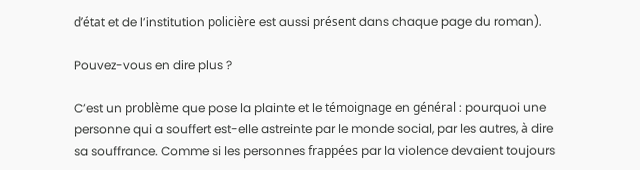d’état et de l’institution policière est aussi présent dans chaque page du roman).

Pouvez-vous en dire plus ?

C’est un problème que pose la plainte et le témoignage en général : pourquoi une personne qui a souffert est-elle astreinte par le monde social, par les autres, à dire sa souffrance. Comme si les personnes frappées par la violence devaient toujours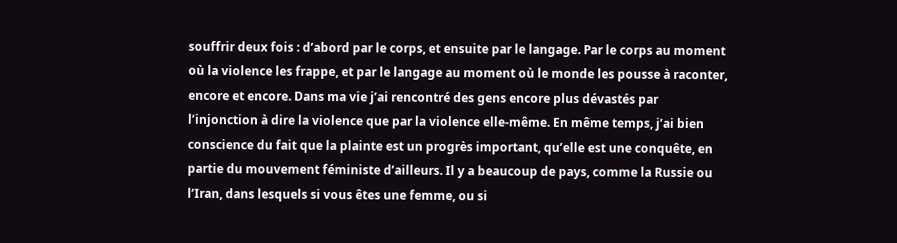souffrir deux fois : d’abord par le corps, et ensuite par le langage. Par le corps au moment où la violence les frappe, et par le langage au moment où le monde les pousse à raconter, encore et encore. Dans ma vie j’ai rencontré des gens encore plus dévastés par l’injonction à dire la violence que par la violence elle-même. En même temps, j’ai bien conscience du fait que la plainte est un progrès important, qu’elle est une conquête, en partie du mouvement féministe d’ailleurs. Il y a beaucoup de pays, comme la Russie ou l’Iran, dans lesquels si vous êtes une femme, ou si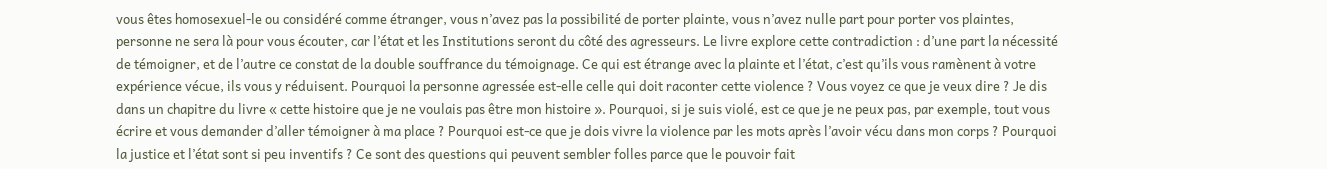vous êtes homosexuel-le ou considéré comme étranger, vous n’avez pas la possibilité de porter plainte, vous n’avez nulle part pour porter vos plaintes, personne ne sera là pour vous écouter, car l’état et les Institutions seront du côté des agresseurs. Le livre explore cette contradiction : d’une part la nécessité de témoigner, et de l’autre ce constat de la double souffrance du témoignage. Ce qui est étrange avec la plainte et l’état, c’est qu’ils vous ramènent à votre expérience vécue, ils vous y réduisent. Pourquoi la personne agressée est-elle celle qui doit raconter cette violence ? Vous voyez ce que je veux dire ? Je dis dans un chapitre du livre « cette histoire que je ne voulais pas être mon histoire ». Pourquoi, si je suis violé, est ce que je ne peux pas, par exemple, tout vous écrire et vous demander d’aller témoigner à ma place ? Pourquoi est-ce que je dois vivre la violence par les mots après l’avoir vécu dans mon corps ? Pourquoi la justice et l’état sont si peu inventifs ? Ce sont des questions qui peuvent sembler folles parce que le pouvoir fait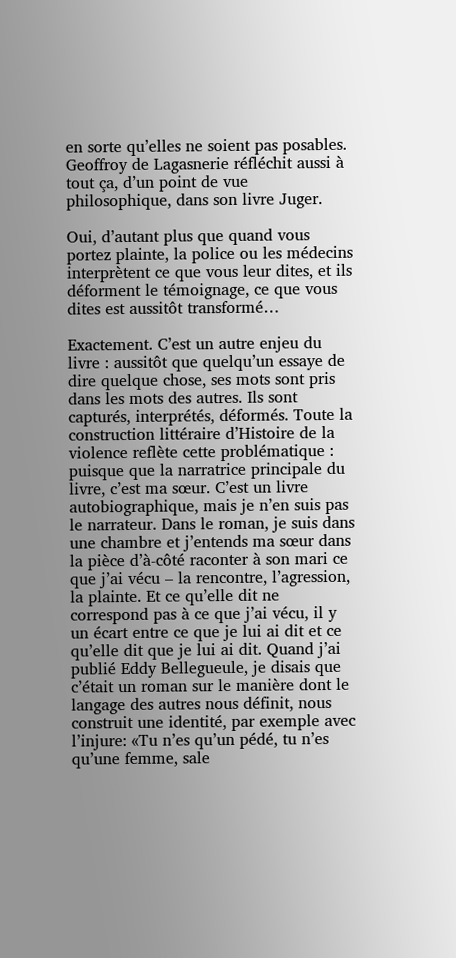en sorte qu’elles ne soient pas posables. Geoffroy de Lagasnerie réfléchit aussi à tout ça, d’un point de vue philosophique, dans son livre Juger.

Oui, d’autant plus que quand vous portez plainte, la police ou les médecins interprètent ce que vous leur dites, et ils déforment le témoignage, ce que vous dites est aussitôt transformé…

Exactement. C’est un autre enjeu du livre : aussitôt que quelqu’un essaye de dire quelque chose, ses mots sont pris dans les mots des autres. Ils sont capturés, interprétés, déformés. Toute la construction littéraire d’Histoire de la violence reflète cette problématique : puisque que la narratrice principale du livre, c’est ma sœur. C’est un livre autobiographique, mais je n’en suis pas le narrateur. Dans le roman, je suis dans une chambre et j’entends ma sœur dans la pièce d’à-côté raconter à son mari ce que j’ai vécu – la rencontre, l’agression, la plainte. Et ce qu’elle dit ne correspond pas à ce que j’ai vécu, il y un écart entre ce que je lui ai dit et ce qu’elle dit que je lui ai dit. Quand j’ai publié Eddy Bellegueule, je disais que c’était un roman sur le manière dont le langage des autres nous définit, nous construit une identité, par exemple avec l’injure: «Tu n’es qu’un pédé, tu n’es qu’une femme, sale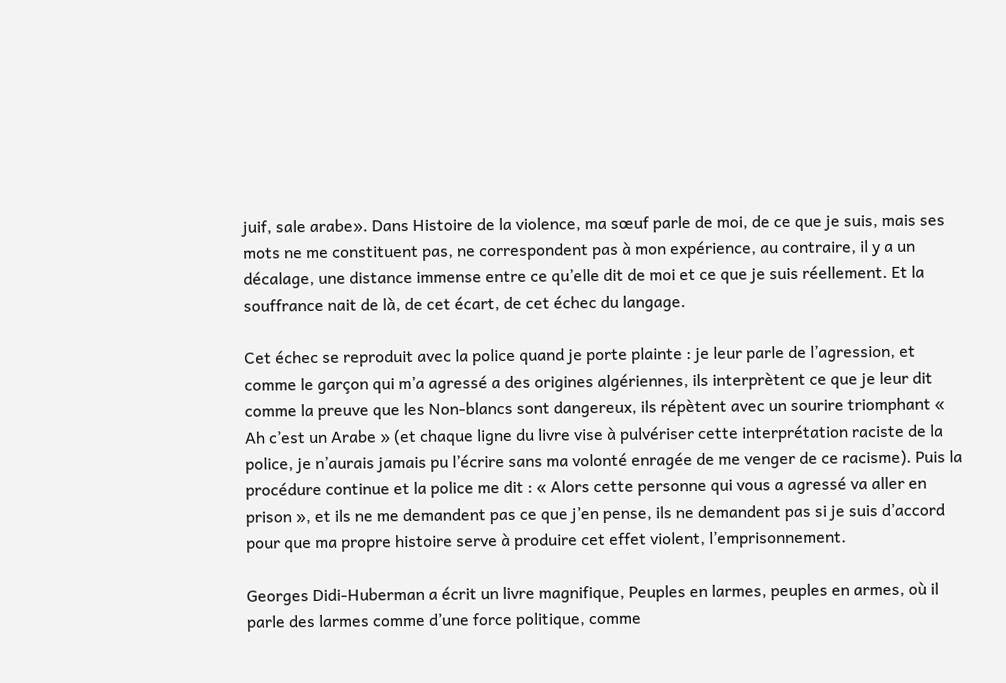juif, sale arabe». Dans Histoire de la violence, ma sœuf parle de moi, de ce que je suis, mais ses mots ne me constituent pas, ne correspondent pas à mon expérience, au contraire, il y a un décalage, une distance immense entre ce qu’elle dit de moi et ce que je suis réellement. Et la souffrance nait de là, de cet écart, de cet échec du langage.

Cet échec se reproduit avec la police quand je porte plainte : je leur parle de l’agression, et comme le garçon qui m’a agressé a des origines algériennes, ils interprètent ce que je leur dit comme la preuve que les Non-blancs sont dangereux, ils répètent avec un sourire triomphant « Ah c’est un Arabe » (et chaque ligne du livre vise à pulvériser cette interprétation raciste de la police, je n’aurais jamais pu l’écrire sans ma volonté enragée de me venger de ce racisme). Puis la procédure continue et la police me dit : « Alors cette personne qui vous a agressé va aller en prison », et ils ne me demandent pas ce que j’en pense, ils ne demandent pas si je suis d’accord pour que ma propre histoire serve à produire cet effet violent, l’emprisonnement.

Georges Didi-Huberman a écrit un livre magnifique, Peuples en larmes, peuples en armes, où il parle des larmes comme d’une force politique, comme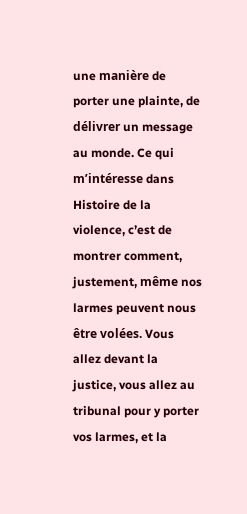une manière de porter une plainte, de délivrer un message au monde. Ce qui m’intéresse dans Histoire de la violence, c’est de montrer comment, justement, même nos larmes peuvent nous être volées. Vous allez devant la justice, vous allez au tribunal pour y porter vos larmes, et la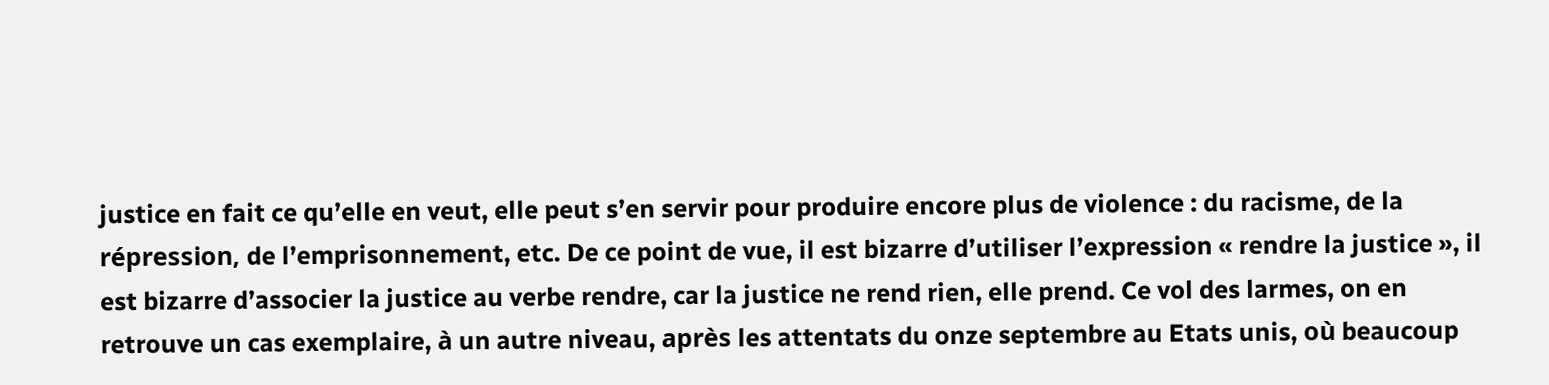justice en fait ce qu’elle en veut, elle peut s’en servir pour produire encore plus de violence : du racisme, de la répression, de l’emprisonnement, etc. De ce point de vue, il est bizarre d’utiliser l’expression « rendre la justice », il est bizarre d’associer la justice au verbe rendre, car la justice ne rend rien, elle prend. Ce vol des larmes, on en retrouve un cas exemplaire, à un autre niveau, après les attentats du onze septembre au Etats unis, où beaucoup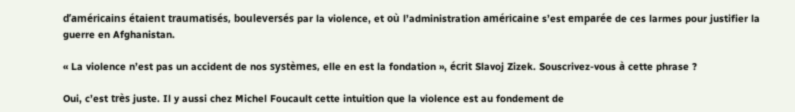d’américains étaient traumatisés, bouleversés par la violence, et où l’administration américaine s’est emparée de ces larmes pour justifier la guerre en Afghanistan.

« La violence n’est pas un accident de nos systèmes, elle en est la fondation », écrit Slavoj Zizek. Souscrivez-vous à cette phrase ?

Oui, c’est très juste. Il y aussi chez Michel Foucault cette intuition que la violence est au fondement de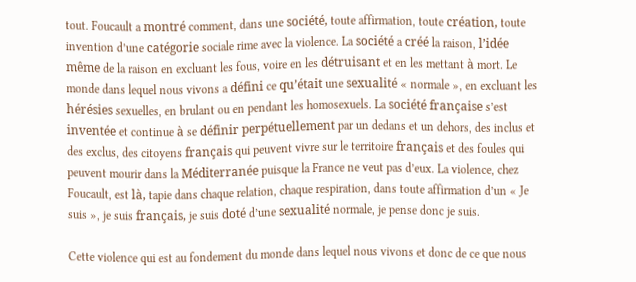tout. Foucault a montré comment, dans une société, toute affirmation, toute création, toute invention d’une catégorie sociale rime avec la violence. La société a créé la raison, l’idée même de la raison en excluant les fous, voire en les détruisant et en les mettant à mort. Le monde dans lequel nous vivons a défini ce qu’était une sexualité « normale », en excluant les hérésies sexuelles, en brulant ou en pendant les homosexuels. La société française s’est inventée et continue à se définir perpétuellement par un dedans et un dehors, des inclus et des exclus, des citoyens français qui peuvent vivre sur le territoire français et des foules qui peuvent mourir dans la Méditerranée puisque la France ne veut pas d’eux. La violence, chez Foucault, est là, tapie dans chaque relation, chaque respiration, dans toute affirmation d’un « Je suis », je suis français, je suis doté d’une sexualité normale, je pense donc je suis.

Cette violence qui est au fondement du monde dans lequel nous vivons et donc de ce que nous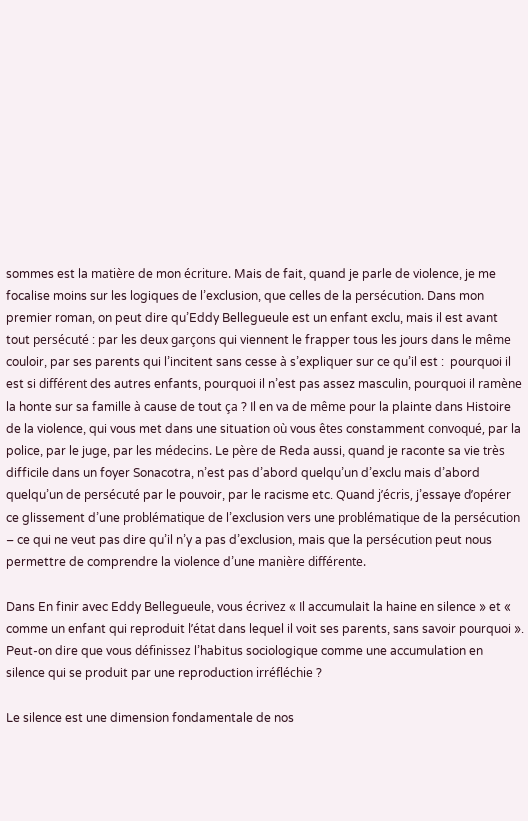sommes est la matière de mon écriture. Mais de fait, quand je parle de violence, je me focalise moins sur les logiques de l’exclusion, que celles de la persécution. Dans mon premier roman, on peut dire qu’Eddy Bellegueule est un enfant exclu, mais il est avant tout persécuté : par les deux garçons qui viennent le frapper tous les jours dans le même couloir, par ses parents qui l’incitent sans cesse à s’expliquer sur ce qu’il est :  pourquoi il est si différent des autres enfants, pourquoi il n’est pas assez masculin, pourquoi il ramène la honte sur sa famille à cause de tout ça ? Il en va de même pour la plainte dans Histoire de la violence, qui vous met dans une situation où vous êtes constamment convoqué, par la police, par le juge, par les médecins. Le père de Reda aussi, quand je raconte sa vie très difficile dans un foyer Sonacotra, n’est pas d’abord quelqu’un d’exclu mais d’abord quelqu’un de persécuté par le pouvoir, par le racisme etc. Quand j’écris, j’essaye d’opérer ce glissement d’une problématique de l’exclusion vers une problématique de la persécution – ce qui ne veut pas dire qu’il n’y a pas d’exclusion, mais que la persécution peut nous permettre de comprendre la violence d’une manière différente.

Dans En finir avec Eddy Bellegueule, vous écrivez « Il accumulait la haine en silence » et « comme un enfant qui reproduit l’état dans lequel il voit ses parents, sans savoir pourquoi ». Peut-on dire que vous définissez l’habitus sociologique comme une accumulation en silence qui se produit par une reproduction irréfléchie ?

Le silence est une dimension fondamentale de nos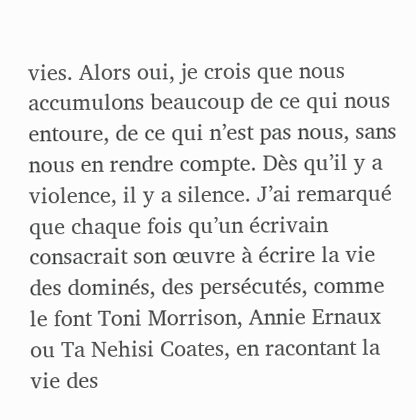vies. Alors oui, je crois que nous accumulons beaucoup de ce qui nous entoure, de ce qui n’est pas nous, sans nous en rendre compte. Dès qu’il y a violence, il y a silence. J’ai remarqué que chaque fois qu’un écrivain consacrait son œuvre à écrire la vie des dominés, des persécutés, comme le font Toni Morrison, Annie Ernaux ou Ta Nehisi Coates, en racontant la vie des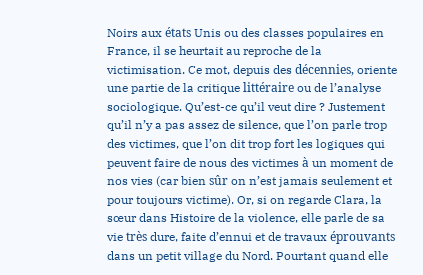Noirs aux états Unis ou des classes populaires en France, il se heurtait au reproche de la victimisation. Ce mot, depuis des décennies, oriente une partie de la critique littéraire ou de l’analyse sociologique. Qu’est-ce qu’il veut dire ? Justement qu’il n’y a pas assez de silence, que l’on parle trop des victimes, que l’on dit trop fort les logiques qui peuvent faire de nous des victimes à un moment de nos vies (car bien sûr on n’est jamais seulement et pour toujours victime). Or, si on regarde Clara, la sœur dans Histoire de la violence, elle parle de sa vie très dure, faite d’ennui et de travaux éprouvants dans un petit village du Nord. Pourtant quand elle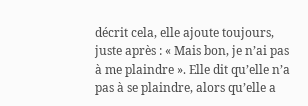décrit cela, elle ajoute toujours, juste après : « Mais bon, je n’ai pas à me plaindre ». Elle dit qu’elle n’a pas à se plaindre, alors qu’elle a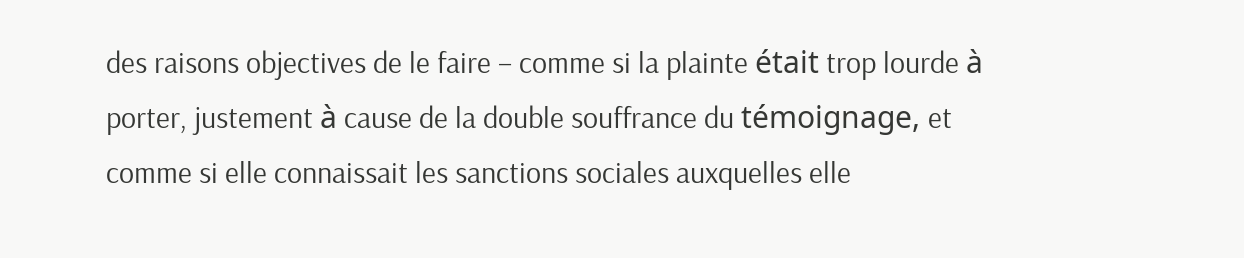des raisons objectives de le faire – comme si la plainte était trop lourde à porter, justement à cause de la double souffrance du témoignage, et comme si elle connaissait les sanctions sociales auxquelles elle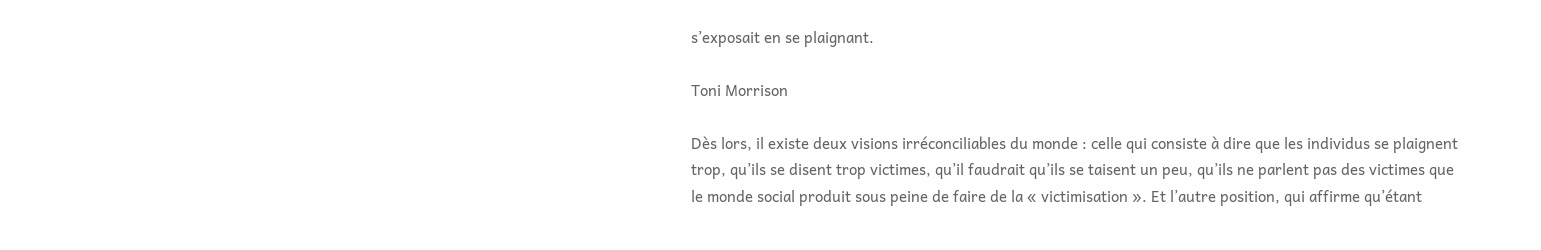s’exposait en se plaignant.

Toni Morrison

Dès lors, il existe deux visions irréconciliables du monde : celle qui consiste à dire que les individus se plaignent trop, qu’ils se disent trop victimes, qu’il faudrait qu’ils se taisent un peu, qu’ils ne parlent pas des victimes que le monde social produit sous peine de faire de la « victimisation ». Et l’autre position, qui affirme qu’étant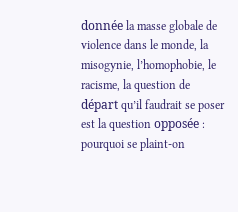donnée la masse globale de violence dans le monde, la misogynie, l’homophobie, le racisme, la question de départ qu’il faudrait se poser est la question opposée : pourquoi se plaint-on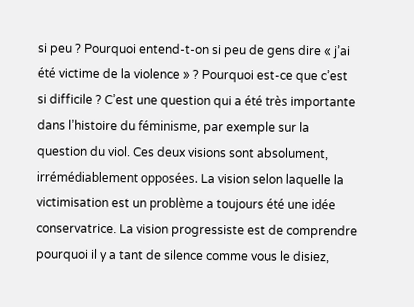si peu ? Pourquoi entend-t-on si peu de gens dire « j’ai été victime de la violence » ? Pourquoi est-ce que c’est si difficile ? C’est une question qui a été très importante dans l’histoire du féminisme, par exemple sur la question du viol. Ces deux visions sont absolument, irrémédiablement opposées. La vision selon laquelle la victimisation est un problème a toujours été une idée conservatrice. La vision progressiste est de comprendre pourquoi il y a tant de silence comme vous le disiez,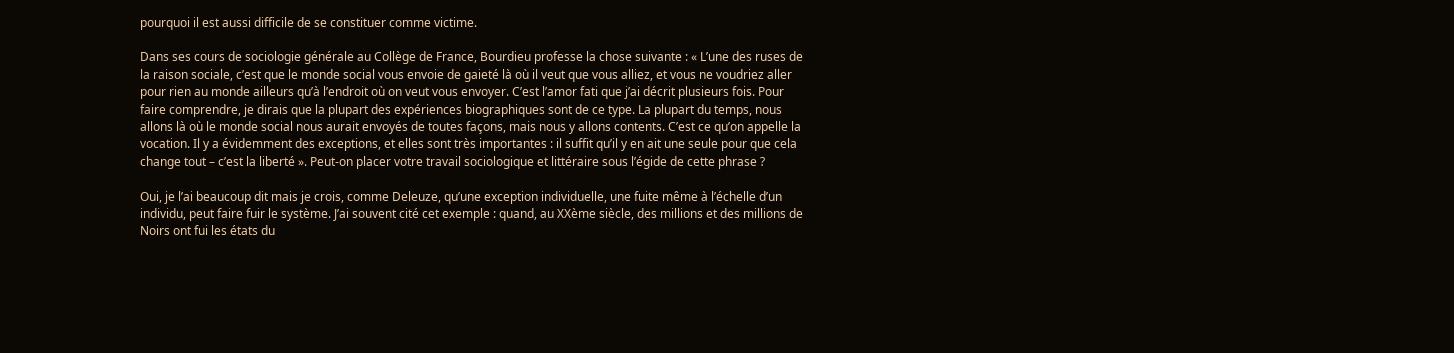pourquoi il est aussi difficile de se constituer comme victime.

Dans ses cours de sociologie générale au Collège de France, Bourdieu professe la chose suivante : « L’une des ruses de la raison sociale, c’est que le monde social vous envoie de gaieté là où il veut que vous alliez, et vous ne voudriez aller pour rien au monde ailleurs qu’à l’endroit où on veut vous envoyer. C’est l’amor fati que j’ai décrit plusieurs fois. Pour faire comprendre, je dirais que la plupart des expériences biographiques sont de ce type. La plupart du temps, nous allons là où le monde social nous aurait envoyés de toutes façons, mais nous y allons contents. C’est ce qu’on appelle la vocation. Il y a évidemment des exceptions, et elles sont très importantes : il suffit qu’il y en ait une seule pour que cela change tout – c’est la liberté ». Peut-on placer votre travail sociologique et littéraire sous l’égide de cette phrase ?

Oui, je l’ai beaucoup dit mais je crois, comme Deleuze, qu’une exception individuelle, une fuite même à l’échelle d’un individu, peut faire fuir le système. J’ai souvent cité cet exemple : quand, au XXème siècle, des millions et des millions de Noirs ont fui les états du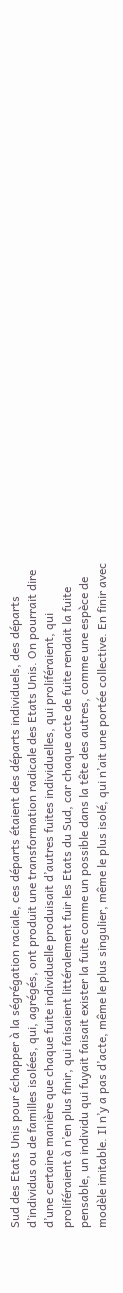Sud des Etats Unis pour échapper à la ségrégation raciale, ces départs étaient des départs individuels, des départs d’individus ou de familles isolées, qui, agrégés, ont produit une transformation radicale des Etats Unis. On pourrait dire d’une certaine manière que chaque fuite individuelle produisait d’autres fuites individuelles, qui proliféraient, qui proliféraient à n’en plus finir, qui faisaient littéralement fuir les Etats du Sud, car chaque acte de fuite rendait la fuite pensable, un individu qui fuyait faisait exister la fuite comme un possible dans la tête des autres, comme une espèce de modèle imitable. Il n’y a pas d’acte, même le plus singulier, même le plus isolé, qui n’ait une portée collective. En finir avec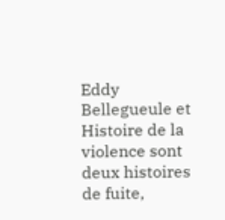Eddy Bellegueule et Histoire de la violence sont deux histoires de fuite,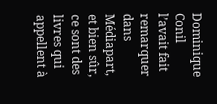Dominique Conil l’avait fait remarquer dans Médiapart, et bien sûr, ce sont des livres qui appellent à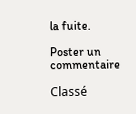la fuite.

Poster un commentaire

Classé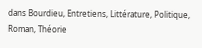dans Bourdieu, Entretiens, Littérature, Politique, Roman, Théorie